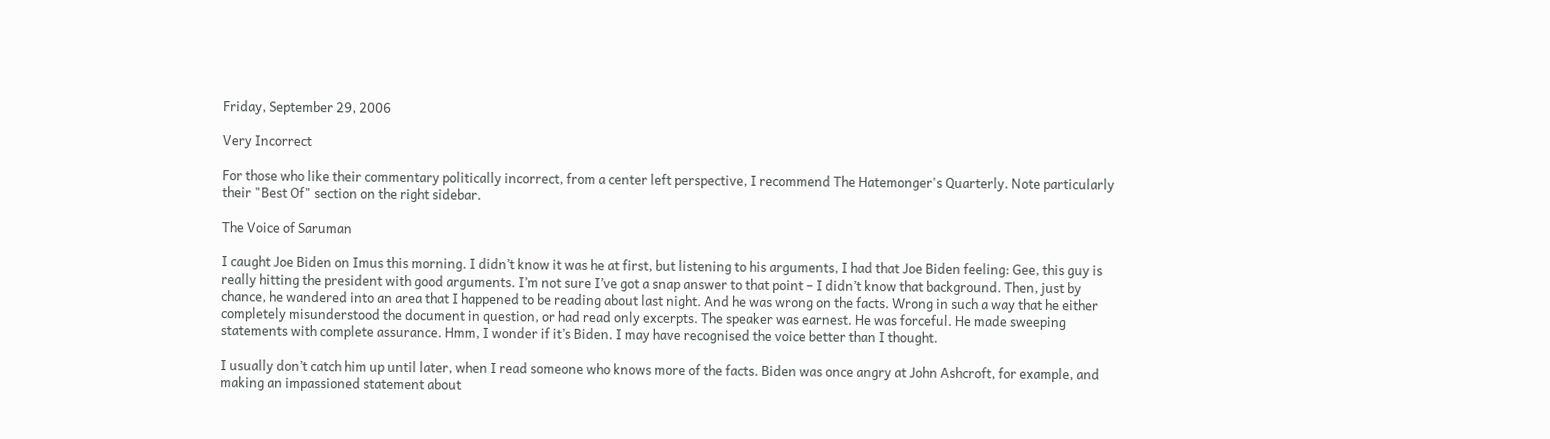Friday, September 29, 2006

Very Incorrect

For those who like their commentary politically incorrect, from a center left perspective, I recommend The Hatemonger's Quarterly. Note particularly their "Best Of" section on the right sidebar.

The Voice of Saruman

I caught Joe Biden on Imus this morning. I didn’t know it was he at first, but listening to his arguments, I had that Joe Biden feeling: Gee, this guy is really hitting the president with good arguments. I’m not sure I’ve got a snap answer to that point – I didn’t know that background. Then, just by chance, he wandered into an area that I happened to be reading about last night. And he was wrong on the facts. Wrong in such a way that he either completely misunderstood the document in question, or had read only excerpts. The speaker was earnest. He was forceful. He made sweeping statements with complete assurance. Hmm, I wonder if it’s Biden. I may have recognised the voice better than I thought.

I usually don’t catch him up until later, when I read someone who knows more of the facts. Biden was once angry at John Ashcroft, for example, and making an impassioned statement about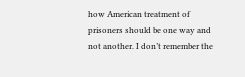how American treatment of prisoners should be one way and not another. I don’t remember the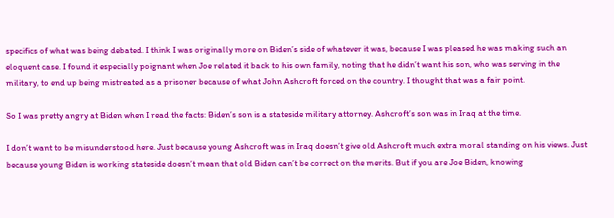specifics of what was being debated. I think I was originally more on Biden’s side of whatever it was, because I was pleased he was making such an eloquent case. I found it especially poignant when Joe related it back to his own family, noting that he didn’t want his son, who was serving in the military, to end up being mistreated as a prisoner because of what John Ashcroft forced on the country. I thought that was a fair point.

So I was pretty angry at Biden when I read the facts: Biden’s son is a stateside military attorney. Ashcroft’s son was in Iraq at the time.

I don’t want to be misunderstood here. Just because young Ashcroft was in Iraq doesn’t give old Ashcroft much extra moral standing on his views. Just because young Biden is working stateside doesn’t mean that old Biden can’t be correct on the merits. But if you are Joe Biden, knowing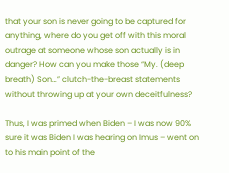that your son is never going to be captured for anything, where do you get off with this moral outrage at someone whose son actually is in danger? How can you make those “My. (deep breath) Son…” clutch-the-breast statements without throwing up at your own deceitfulness?

Thus, I was primed when Biden – I was now 90% sure it was Biden I was hearing on Imus – went on to his main point of the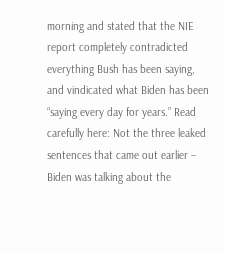morning and stated that the NIE report completely contradicted everything Bush has been saying, and vindicated what Biden has been “saying every day for years.” Read carefully here: Not the three leaked sentences that came out earlier – Biden was talking about the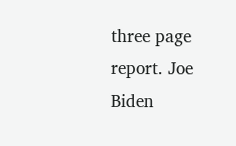three page report. Joe Biden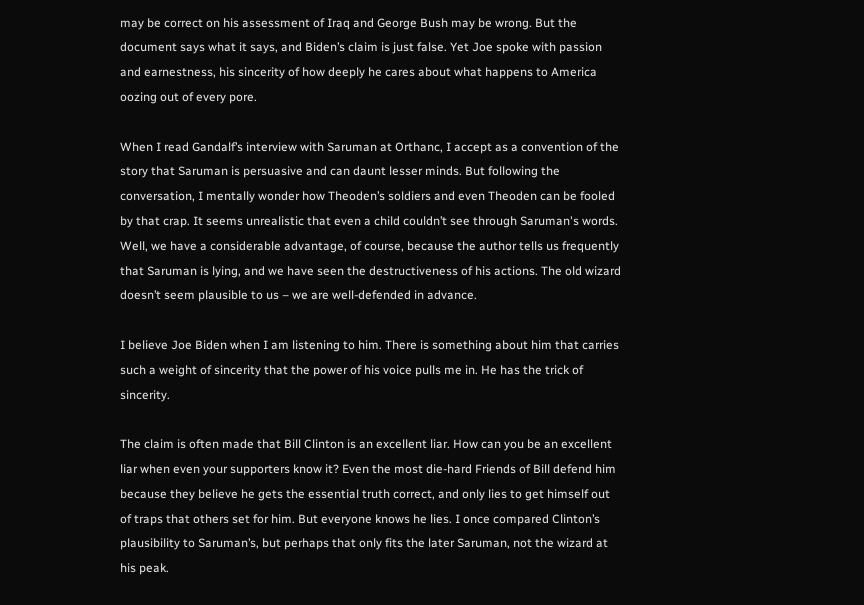may be correct on his assessment of Iraq and George Bush may be wrong. But the document says what it says, and Biden’s claim is just false. Yet Joe spoke with passion and earnestness, his sincerity of how deeply he cares about what happens to America oozing out of every pore.

When I read Gandalf’s interview with Saruman at Orthanc, I accept as a convention of the story that Saruman is persuasive and can daunt lesser minds. But following the conversation, I mentally wonder how Theoden’s soldiers and even Theoden can be fooled by that crap. It seems unrealistic that even a child couldn’t see through Saruman's words. Well, we have a considerable advantage, of course, because the author tells us frequently that Saruman is lying, and we have seen the destructiveness of his actions. The old wizard doesn’t seem plausible to us – we are well-defended in advance.

I believe Joe Biden when I am listening to him. There is something about him that carries such a weight of sincerity that the power of his voice pulls me in. He has the trick of sincerity.

The claim is often made that Bill Clinton is an excellent liar. How can you be an excellent liar when even your supporters know it? Even the most die-hard Friends of Bill defend him because they believe he gets the essential truth correct, and only lies to get himself out of traps that others set for him. But everyone knows he lies. I once compared Clinton’s plausibility to Saruman’s, but perhaps that only fits the later Saruman, not the wizard at his peak.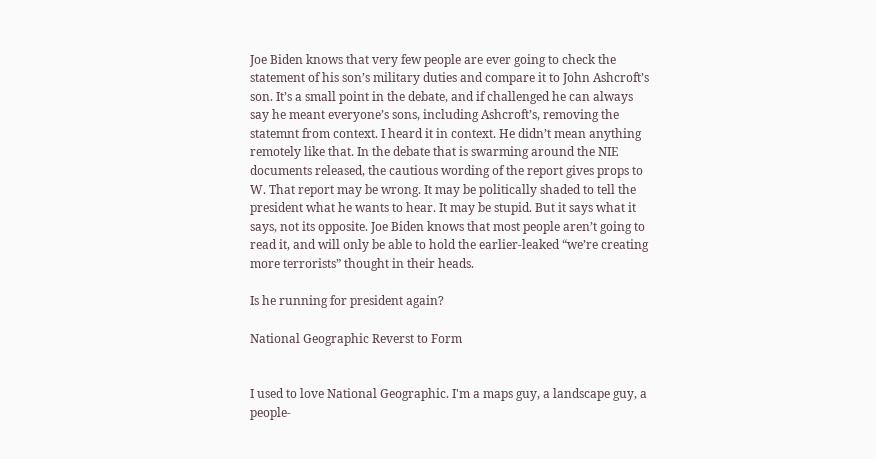Joe Biden knows that very few people are ever going to check the statement of his son’s military duties and compare it to John Ashcroft’s son. It’s a small point in the debate, and if challenged he can always say he meant everyone’s sons, including Ashcroft’s, removing the statemnt from context. I heard it in context. He didn’t mean anything remotely like that. In the debate that is swarming around the NIE documents released, the cautious wording of the report gives props to W. That report may be wrong. It may be politically shaded to tell the president what he wants to hear. It may be stupid. But it says what it says, not its opposite. Joe Biden knows that most people aren’t going to read it, and will only be able to hold the earlier-leaked “we’re creating more terrorists” thought in their heads.

Is he running for president again?

National Geographic Reverst to Form


I used to love National Geographic. I'm a maps guy, a landscape guy, a people-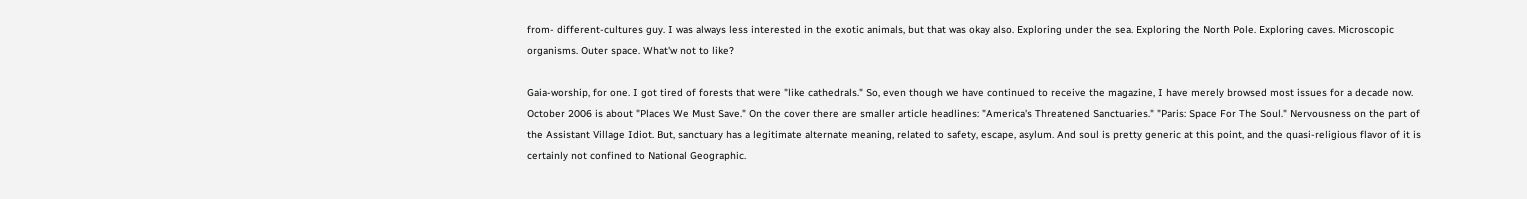from- different-cultures guy. I was always less interested in the exotic animals, but that was okay also. Exploring under the sea. Exploring the North Pole. Exploring caves. Microscopic organisms. Outer space. What'w not to like?

Gaia-worship, for one. I got tired of forests that were "like cathedrals." So, even though we have continued to receive the magazine, I have merely browsed most issues for a decade now. October 2006 is about "Places We Must Save." On the cover there are smaller article headlines: "America's Threatened Sanctuaries." "Paris: Space For The Soul." Nervousness on the part of the Assistant Village Idiot. But, sanctuary has a legitimate alternate meaning, related to safety, escape, asylum. And soul is pretty generic at this point, and the quasi-religious flavor of it is certainly not confined to National Geographic.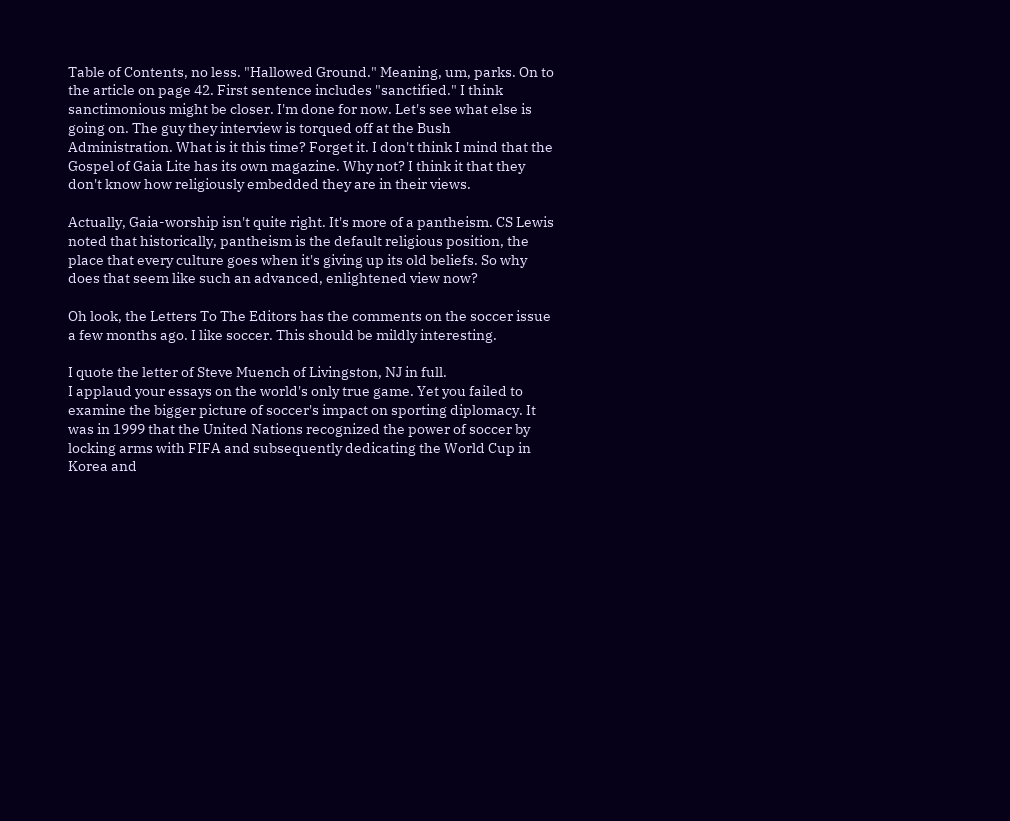Table of Contents, no less. "Hallowed Ground." Meaning, um, parks. On to the article on page 42. First sentence includes "sanctified." I think sanctimonious might be closer. I'm done for now. Let's see what else is going on. The guy they interview is torqued off at the Bush Administration. What is it this time? Forget it. I don't think I mind that the Gospel of Gaia Lite has its own magazine. Why not? I think it that they don't know how religiously embedded they are in their views.

Actually, Gaia-worship isn't quite right. It's more of a pantheism. CS Lewis noted that historically, pantheism is the default religious position, the place that every culture goes when it's giving up its old beliefs. So why does that seem like such an advanced, enlightened view now?

Oh look, the Letters To The Editors has the comments on the soccer issue a few months ago. I like soccer. This should be mildly interesting.

I quote the letter of Steve Muench of Livingston, NJ in full.
I applaud your essays on the world's only true game. Yet you failed to examine the bigger picture of soccer's impact on sporting diplomacy. It was in 1999 that the United Nations recognized the power of soccer by locking arms with FIFA and subsequently dedicating the World Cup in Korea and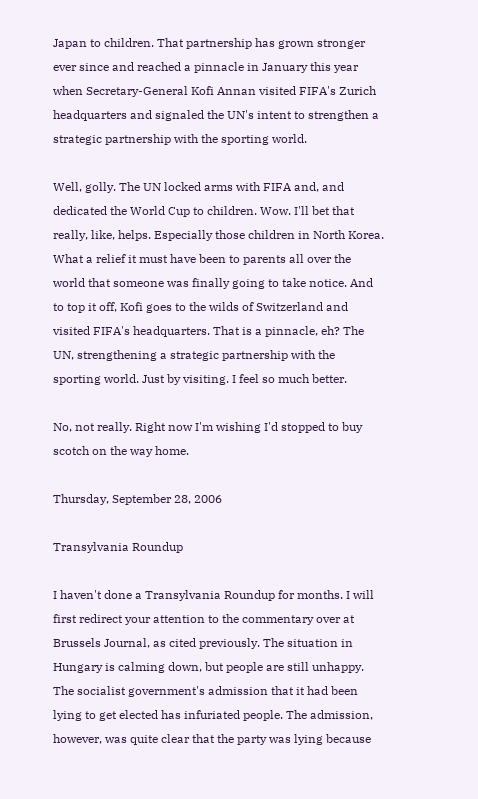Japan to children. That partnership has grown stronger ever since and reached a pinnacle in January this year when Secretary-General Kofi Annan visited FIFA's Zurich headquarters and signaled the UN's intent to strengthen a strategic partnership with the sporting world.

Well, golly. The UN locked arms with FIFA and, and dedicated the World Cup to children. Wow. I'll bet that really, like, helps. Especially those children in North Korea. What a relief it must have been to parents all over the world that someone was finally going to take notice. And to top it off, Kofi goes to the wilds of Switzerland and visited FIFA's headquarters. That is a pinnacle, eh? The UN, strengthening a strategic partnership with the sporting world. Just by visiting. I feel so much better.

No, not really. Right now I'm wishing I'd stopped to buy scotch on the way home.

Thursday, September 28, 2006

Transylvania Roundup

I haven't done a Transylvania Roundup for months. I will first redirect your attention to the commentary over at Brussels Journal, as cited previously. The situation in Hungary is calming down, but people are still unhappy. The socialist government's admission that it had been lying to get elected has infuriated people. The admission, however, was quite clear that the party was lying because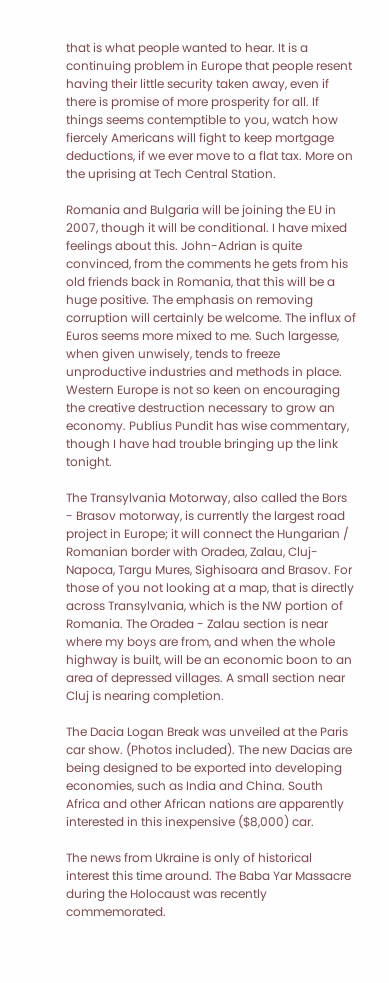that is what people wanted to hear. It is a continuing problem in Europe that people resent having their little security taken away, even if there is promise of more prosperity for all. If things seems contemptible to you, watch how fiercely Americans will fight to keep mortgage deductions, if we ever move to a flat tax. More on the uprising at Tech Central Station.

Romania and Bulgaria will be joining the EU in 2007, though it will be conditional. I have mixed feelings about this. John-Adrian is quite convinced, from the comments he gets from his old friends back in Romania, that this will be a huge positive. The emphasis on removing corruption will certainly be welcome. The influx of Euros seems more mixed to me. Such largesse, when given unwisely, tends to freeze unproductive industries and methods in place. Western Europe is not so keen on encouraging the creative destruction necessary to grow an economy. Publius Pundit has wise commentary, though I have had trouble bringing up the link tonight.

The Transylvania Motorway, also called the Bors - Brasov motorway, is currently the largest road project in Europe; it will connect the Hungarian / Romanian border with Oradea, Zalau, Cluj-Napoca, Targu Mures, Sighisoara and Brasov. For those of you not looking at a map, that is directly across Transylvania, which is the NW portion of Romania. The Oradea - Zalau section is near where my boys are from, and when the whole highway is built, will be an economic boon to an area of depressed villages. A small section near Cluj is nearing completion.

The Dacia Logan Break was unveiled at the Paris car show. (Photos included). The new Dacias are being designed to be exported into developing economies, such as India and China. South Africa and other African nations are apparently interested in this inexpensive ($8,000) car.

The news from Ukraine is only of historical interest this time around. The Baba Yar Massacre during the Holocaust was recently commemorated.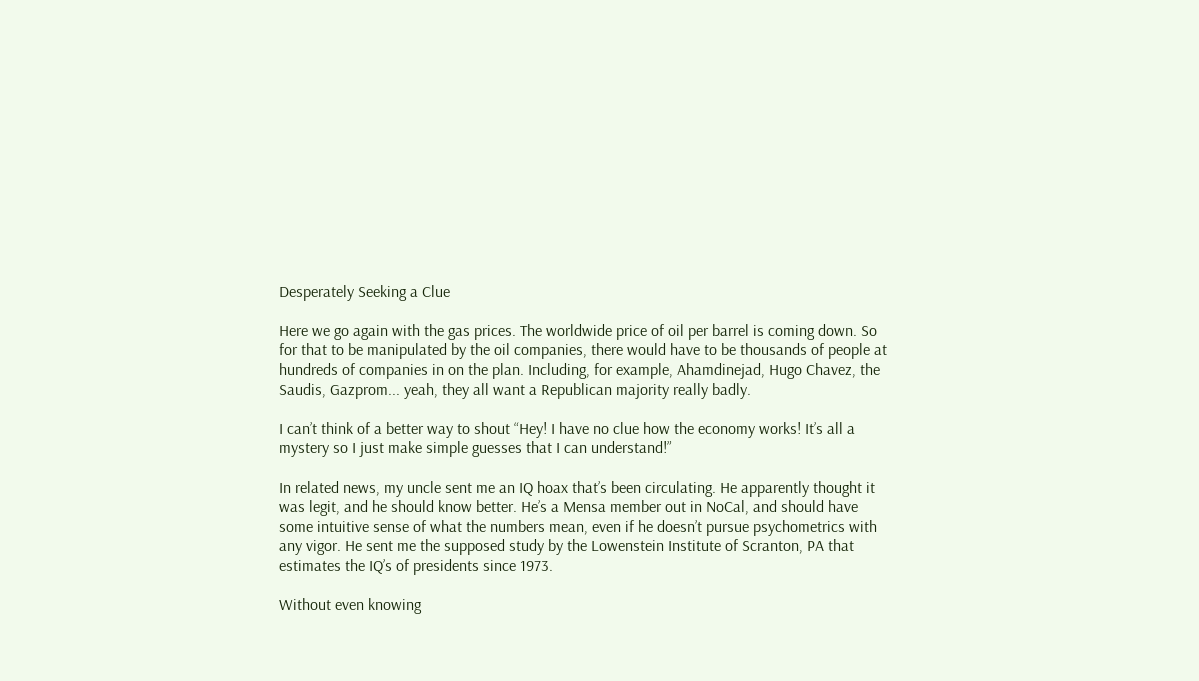Desperately Seeking a Clue

Here we go again with the gas prices. The worldwide price of oil per barrel is coming down. So for that to be manipulated by the oil companies, there would have to be thousands of people at hundreds of companies in on the plan. Including, for example, Ahamdinejad, Hugo Chavez, the Saudis, Gazprom... yeah, they all want a Republican majority really badly.

I can’t think of a better way to shout “Hey! I have no clue how the economy works! It’s all a mystery so I just make simple guesses that I can understand!”

In related news, my uncle sent me an IQ hoax that’s been circulating. He apparently thought it was legit, and he should know better. He’s a Mensa member out in NoCal, and should have some intuitive sense of what the numbers mean, even if he doesn’t pursue psychometrics with any vigor. He sent me the supposed study by the Lowenstein Institute of Scranton, PA that estimates the IQ’s of presidents since 1973.

Without even knowing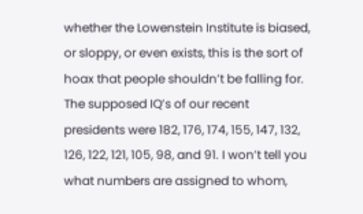whether the Lowenstein Institute is biased, or sloppy, or even exists, this is the sort of hoax that people shouldn’t be falling for. The supposed IQ’s of our recent presidents were 182, 176, 174, 155, 147, 132, 126, 122, 121, 105, 98, and 91. I won’t tell you what numbers are assigned to whom,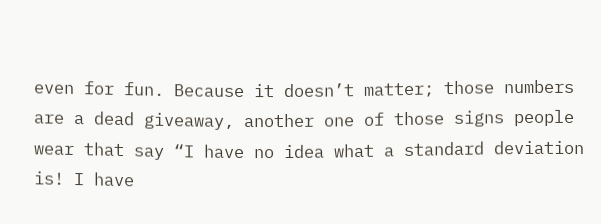even for fun. Because it doesn’t matter; those numbers are a dead giveaway, another one of those signs people wear that say “I have no idea what a standard deviation is! I have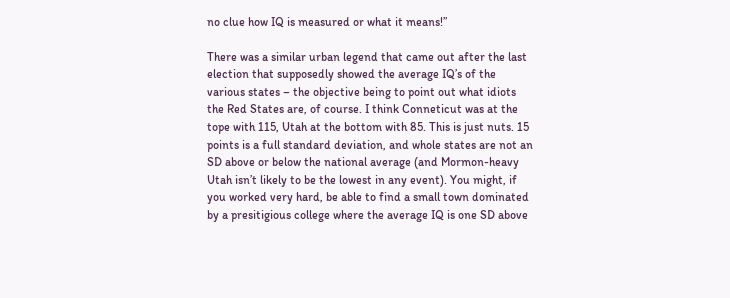no clue how IQ is measured or what it means!”

There was a similar urban legend that came out after the last election that supposedly showed the average IQ’s of the various states – the objective being to point out what idiots the Red States are, of course. I think Conneticut was at the tope with 115, Utah at the bottom with 85. This is just nuts. 15 points is a full standard deviation, and whole states are not an SD above or below the national average (and Mormon-heavy Utah isn’t likely to be the lowest in any event). You might, if you worked very hard, be able to find a small town dominated by a presitigious college where the average IQ is one SD above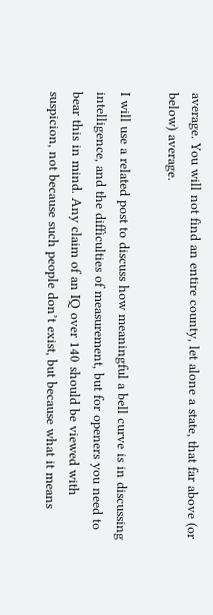average. You will not find an entire county, let alone a state, that far above (or below) average.

I will use a related post to discuss how meaningful a bell curve is in discussing intelligence, and the difficulties of measurement, but for openers you need to bear this in mind. Any claim of an IQ over 140 should be viewed with suspicion, not because such people don’t exist, but because what it means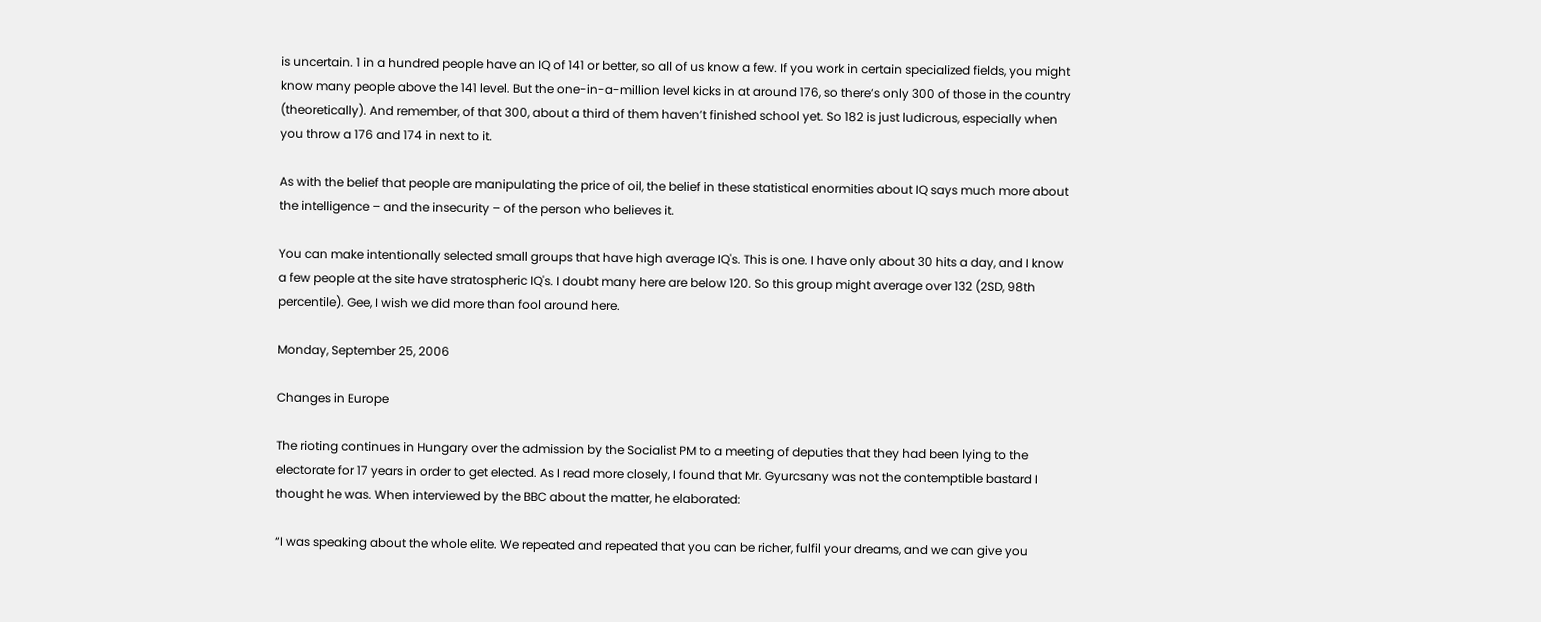is uncertain. 1 in a hundred people have an IQ of 141 or better, so all of us know a few. If you work in certain specialized fields, you might know many people above the 141 level. But the one-in-a-million level kicks in at around 176, so there’s only 300 of those in the country (theoretically). And remember, of that 300, about a third of them haven’t finished school yet. So 182 is just ludicrous, especially when you throw a 176 and 174 in next to it.

As with the belief that people are manipulating the price of oil, the belief in these statistical enormities about IQ says much more about the intelligence – and the insecurity – of the person who believes it.

You can make intentionally selected small groups that have high average IQ's. This is one. I have only about 30 hits a day, and I know a few people at the site have stratospheric IQ's. I doubt many here are below 120. So this group might average over 132 (2SD, 98th percentile). Gee, I wish we did more than fool around here.

Monday, September 25, 2006

Changes in Europe

The rioting continues in Hungary over the admission by the Socialist PM to a meeting of deputies that they had been lying to the electorate for 17 years in order to get elected. As I read more closely, I found that Mr. Gyurcsany was not the contemptible bastard I thought he was. When interviewed by the BBC about the matter, he elaborated:

“I was speaking about the whole elite. We repeated and repeated that you can be richer, fulfil your dreams, and we can give you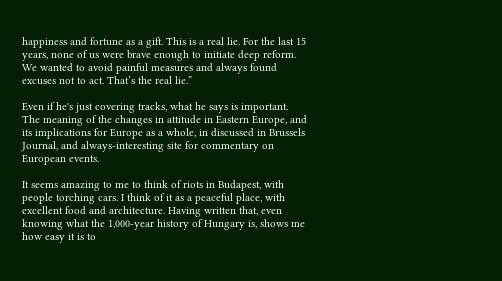happiness and fortune as a gift. This is a real lie. For the last 15 years, none of us were brave enough to initiate deep reform. We wanted to avoid painful measures and always found excuses not to act. That’s the real lie.”

Even if he's just covering tracks, what he says is important. The meaning of the changes in attitude in Eastern Europe, and its implications for Europe as a whole, in discussed in Brussels Journal, and always-interesting site for commentary on European events.

It seems amazing to me to think of riots in Budapest, with people torching cars. I think of it as a peaceful place, with excellent food and architecture. Having written that, even knowing what the 1,000-year history of Hungary is, shows me how easy it is to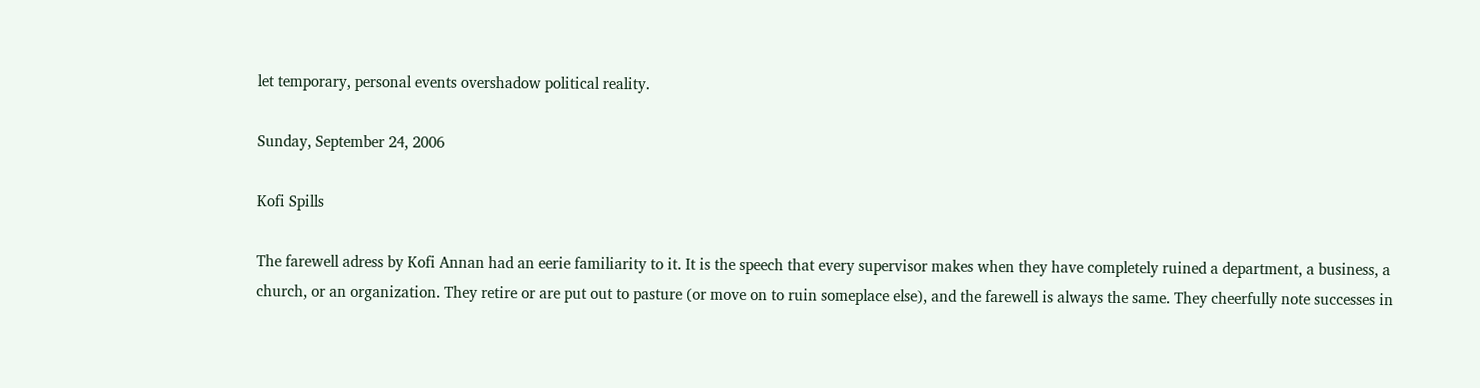let temporary, personal events overshadow political reality.

Sunday, September 24, 2006

Kofi Spills

The farewell adress by Kofi Annan had an eerie familiarity to it. It is the speech that every supervisor makes when they have completely ruined a department, a business, a church, or an organization. They retire or are put out to pasture (or move on to ruin someplace else), and the farewell is always the same. They cheerfully note successes in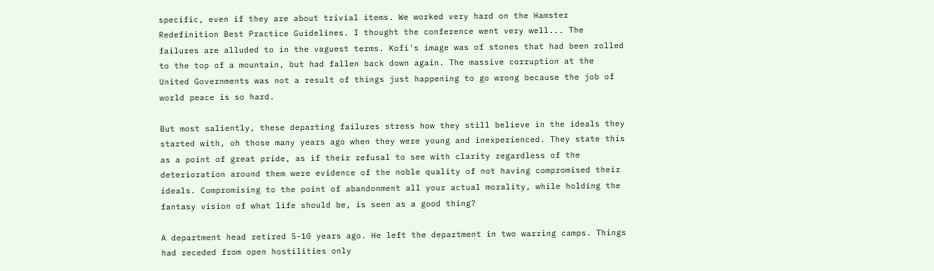specific, even if they are about trivial items. We worked very hard on the Hamster Redefinition Best Practice Guidelines. I thought the conference went very well... The failures are alluded to in the vaguest terms. Kofi's image was of stones that had been rolled to the top of a mountain, but had fallen back down again. The massive corruption at the United Governments was not a result of things just happening to go wrong because the job of world peace is so hard.

But most saliently, these departing failures stress how they still believe in the ideals they started with, oh those many years ago when they were young and inexperienced. They state this as a point of great pride, as if their refusal to see with clarity regardless of the deterioration around them were evidence of the noble quality of not having compromised their ideals. Compromising to the point of abandonment all your actual morality, while holding the fantasy vision of what life should be, is seen as a good thing?

A department head retired 5-10 years ago. He left the department in two warring camps. Things had receded from open hostilities only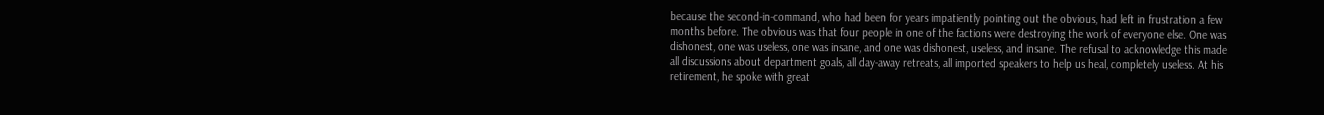because the second-in-command, who had been for years impatiently pointing out the obvious, had left in frustration a few months before. The obvious was that four people in one of the factions were destroying the work of everyone else. One was dishonest, one was useless, one was insane, and one was dishonest, useless, and insane. The refusal to acknowledge this made all discussions about department goals, all day-away retreats, all imported speakers to help us heal, completely useless. At his retirement, he spoke with great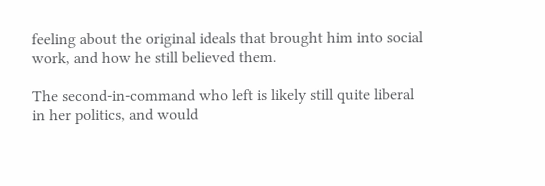feeling about the original ideals that brought him into social work, and how he still believed them.

The second-in-command who left is likely still quite liberal in her politics, and would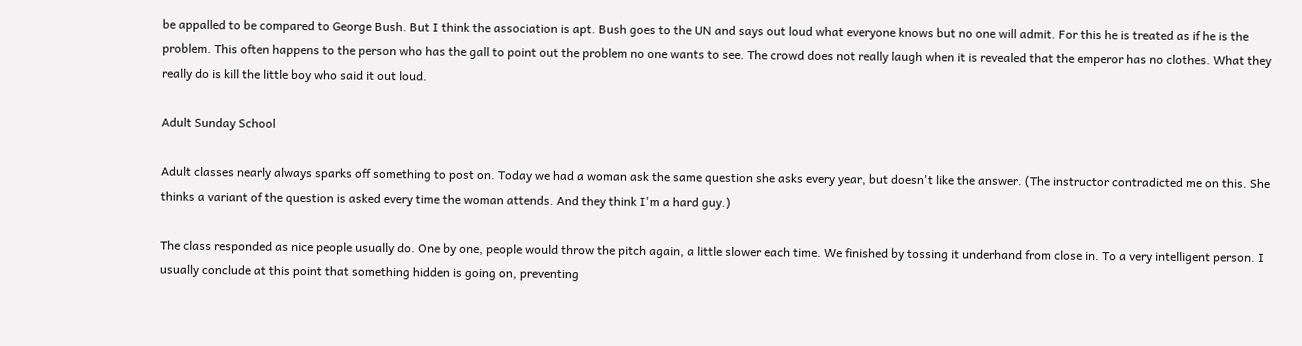be appalled to be compared to George Bush. But I think the association is apt. Bush goes to the UN and says out loud what everyone knows but no one will admit. For this he is treated as if he is the problem. This often happens to the person who has the gall to point out the problem no one wants to see. The crowd does not really laugh when it is revealed that the emperor has no clothes. What they really do is kill the little boy who said it out loud.

Adult Sunday School

Adult classes nearly always sparks off something to post on. Today we had a woman ask the same question she asks every year, but doesn't like the answer. (The instructor contradicted me on this. She thinks a variant of the question is asked every time the woman attends. And they think I'm a hard guy.)

The class responded as nice people usually do. One by one, people would throw the pitch again, a little slower each time. We finished by tossing it underhand from close in. To a very intelligent person. I usually conclude at this point that something hidden is going on, preventing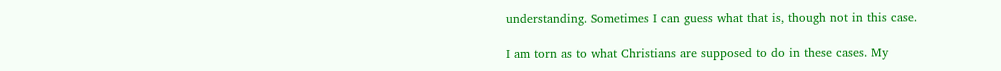understanding. Sometimes I can guess what that is, though not in this case.

I am torn as to what Christians are supposed to do in these cases. My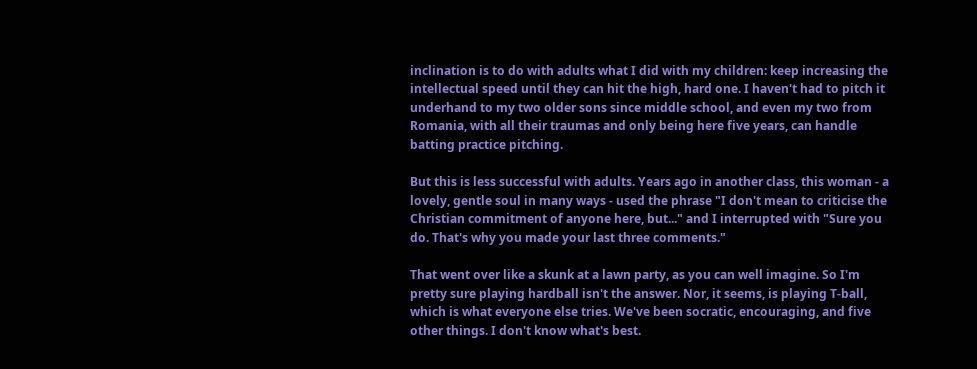inclination is to do with adults what I did with my children: keep increasing the intellectual speed until they can hit the high, hard one. I haven't had to pitch it underhand to my two older sons since middle school, and even my two from Romania, with all their traumas and only being here five years, can handle batting practice pitching.

But this is less successful with adults. Years ago in another class, this woman - a lovely, gentle soul in many ways - used the phrase "I don't mean to criticise the Christian commitment of anyone here, but..." and I interrupted with "Sure you do. That's why you made your last three comments."

That went over like a skunk at a lawn party, as you can well imagine. So I'm pretty sure playing hardball isn't the answer. Nor, it seems, is playing T-ball, which is what everyone else tries. We've been socratic, encouraging, and five other things. I don't know what's best.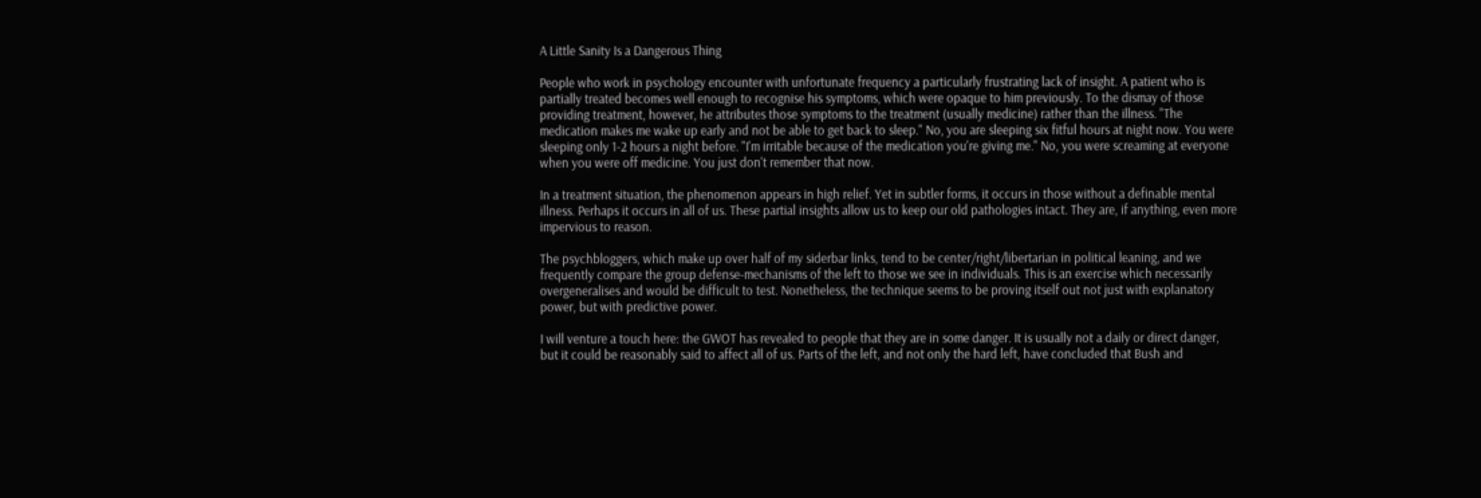A Little Sanity Is a Dangerous Thing

People who work in psychology encounter with unfortunate frequency a particularly frustrating lack of insight. A patient who is partially treated becomes well enough to recognise his symptoms, which were opaque to him previously. To the dismay of those providing treatment, however, he attributes those symptoms to the treatment (usually medicine) rather than the illness. "The medication makes me wake up early and not be able to get back to sleep." No, you are sleeping six fitful hours at night now. You were sleeping only 1-2 hours a night before. "I'm irritable because of the medication you're giving me." No, you were screaming at everyone when you were off medicine. You just don't remember that now.

In a treatment situation, the phenomenon appears in high relief. Yet in subtler forms, it occurs in those without a definable mental illness. Perhaps it occurs in all of us. These partial insights allow us to keep our old pathologies intact. They are, if anything, even more impervious to reason.

The psychbloggers, which make up over half of my siderbar links, tend to be center/right/libertarian in political leaning, and we frequently compare the group defense-mechanisms of the left to those we see in individuals. This is an exercise which necessarily overgeneralises and would be difficult to test. Nonetheless, the technique seems to be proving itself out not just with explanatory power, but with predictive power.

I will venture a touch here: the GWOT has revealed to people that they are in some danger. It is usually not a daily or direct danger, but it could be reasonably said to affect all of us. Parts of the left, and not only the hard left, have concluded that Bush and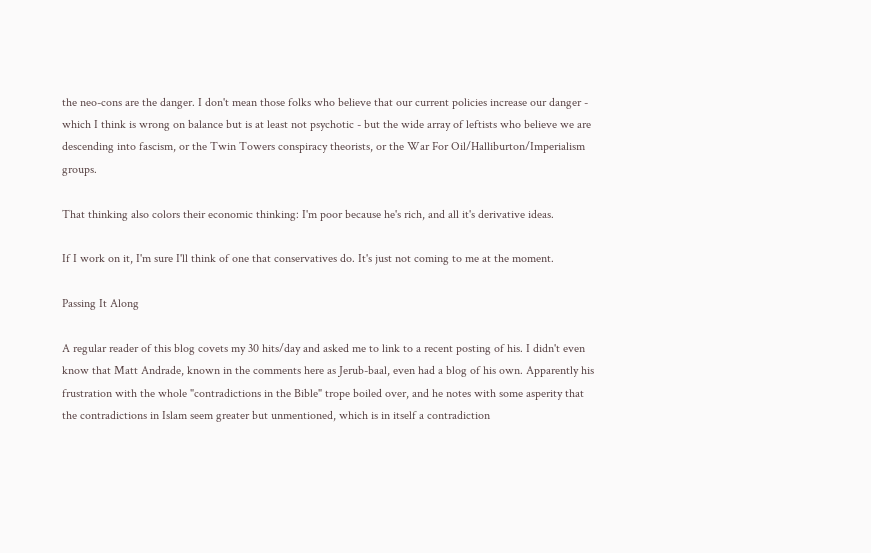the neo-cons are the danger. I don't mean those folks who believe that our current policies increase our danger - which I think is wrong on balance but is at least not psychotic - but the wide array of leftists who believe we are descending into fascism, or the Twin Towers conspiracy theorists, or the War For Oil/Halliburton/Imperialism groups.

That thinking also colors their economic thinking: I'm poor because he's rich, and all it's derivative ideas.

If I work on it, I'm sure I'll think of one that conservatives do. It's just not coming to me at the moment.

Passing It Along

A regular reader of this blog covets my 30 hits/day and asked me to link to a recent posting of his. I didn't even know that Matt Andrade, known in the comments here as Jerub-baal, even had a blog of his own. Apparently his frustration with the whole "contradictions in the Bible" trope boiled over, and he notes with some asperity that the contradictions in Islam seem greater but unmentioned, which is in itself a contradiction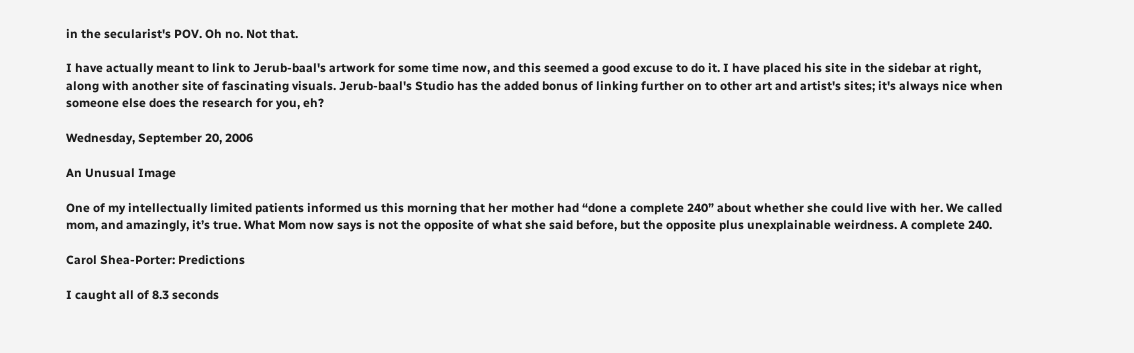in the secularist's POV. Oh no. Not that.

I have actually meant to link to Jerub-baal's artwork for some time now, and this seemed a good excuse to do it. I have placed his site in the sidebar at right, along with another site of fascinating visuals. Jerub-baal's Studio has the added bonus of linking further on to other art and artist's sites; it's always nice when someone else does the research for you, eh?

Wednesday, September 20, 2006

An Unusual Image

One of my intellectually limited patients informed us this morning that her mother had “done a complete 240” about whether she could live with her. We called mom, and amazingly, it’s true. What Mom now says is not the opposite of what she said before, but the opposite plus unexplainable weirdness. A complete 240.

Carol Shea-Porter: Predictions

I caught all of 8.3 seconds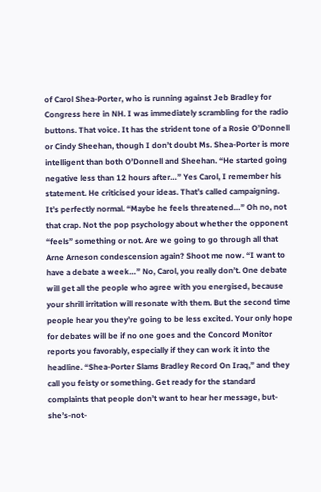of Carol Shea-Porter, who is running against Jeb Bradley for Congress here in NH. I was immediately scrambling for the radio buttons. That voice. It has the strident tone of a Rosie O’Donnell or Cindy Sheehan, though I don’t doubt Ms. Shea-Porter is more intelligent than both O’Donnell and Sheehan. “He started going negative less than 12 hours after…” Yes Carol, I remember his statement. He criticised your ideas. That’s called campaigning. It’s perfectly normal. “Maybe he feels threatened…” Oh no, not that crap. Not the pop psychology about whether the opponent “feels” something or not. Are we going to go through all that Arne Arneson condescension again? Shoot me now. “I want to have a debate a week…” No, Carol, you really don’t. One debate will get all the people who agree with you energised, because your shrill irritation will resonate with them. But the second time people hear you they’re going to be less excited. Your only hope for debates will be if no one goes and the Concord Monitor reports you favorably, especially if they can work it into the headline. “Shea-Porter Slams Bradley Record On Iraq,” and they call you feisty or something. Get ready for the standard complaints that people don’t want to hear her message, but-she’s-not-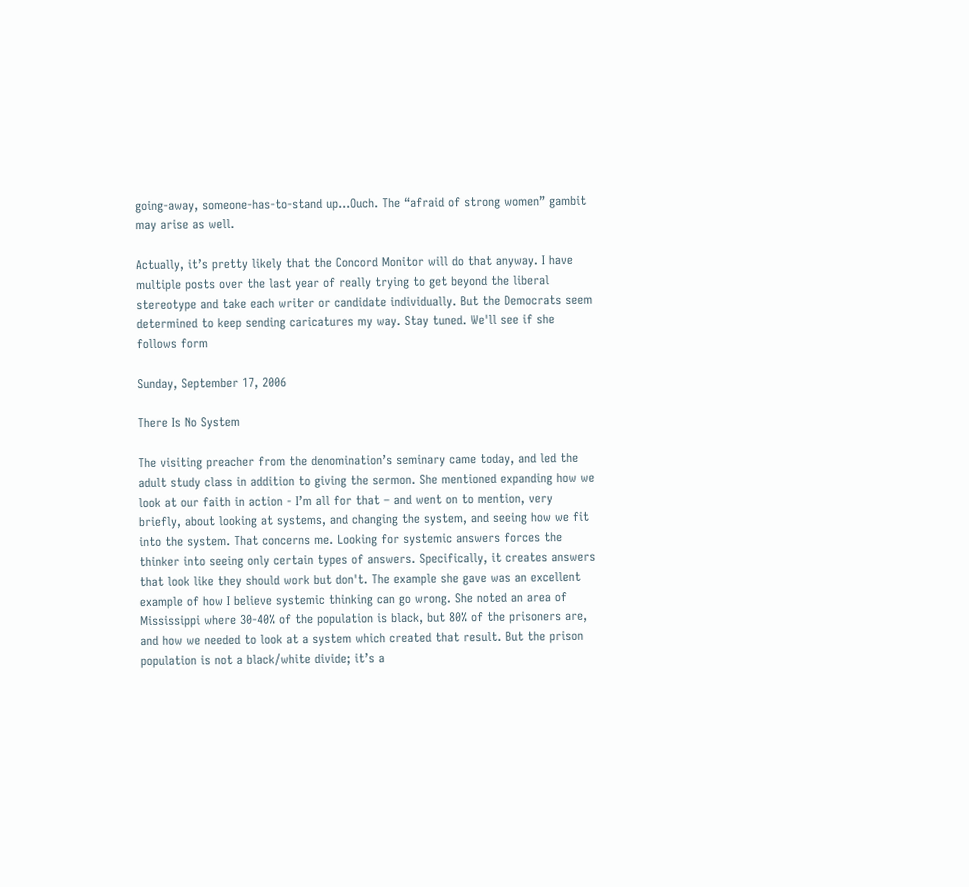going-away, someone-has-to-stand up…Ouch. The “afraid of strong women” gambit may arise as well.

Actually, it’s pretty likely that the Concord Monitor will do that anyway. I have multiple posts over the last year of really trying to get beyond the liberal stereotype and take each writer or candidate individually. But the Democrats seem determined to keep sending caricatures my way. Stay tuned. We'll see if she follows form

Sunday, September 17, 2006

There Is No System

The visiting preacher from the denomination’s seminary came today, and led the adult study class in addition to giving the sermon. She mentioned expanding how we look at our faith in action - I’m all for that – and went on to mention, very briefly, about looking at systems, and changing the system, and seeing how we fit into the system. That concerns me. Looking for systemic answers forces the thinker into seeing only certain types of answers. Specifically, it creates answers that look like they should work but don't. The example she gave was an excellent example of how I believe systemic thinking can go wrong. She noted an area of Mississippi where 30-40% of the population is black, but 80% of the prisoners are, and how we needed to look at a system which created that result. But the prison population is not a black/white divide; it’s a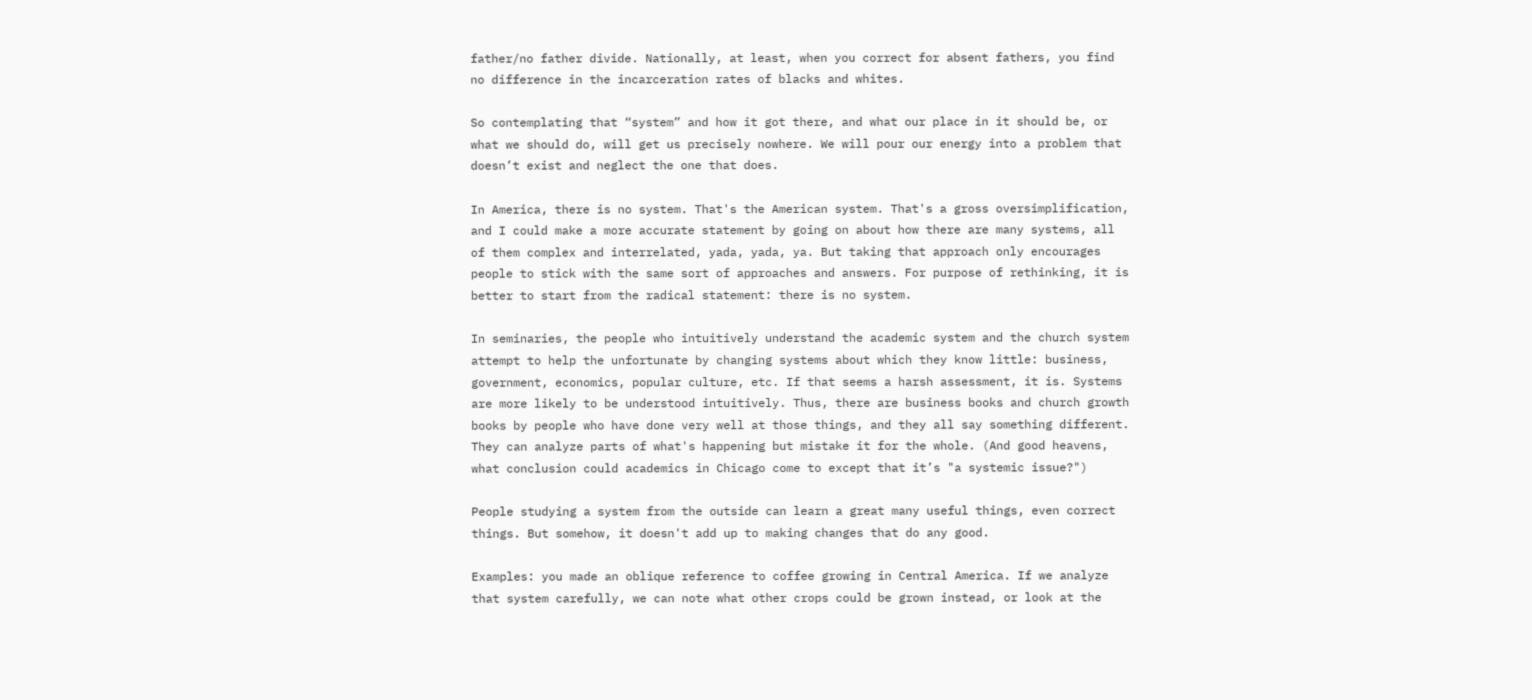father/no father divide. Nationally, at least, when you correct for absent fathers, you find no difference in the incarceration rates of blacks and whites.

So contemplating that “system” and how it got there, and what our place in it should be, or what we should do, will get us precisely nowhere. We will pour our energy into a problem that doesn’t exist and neglect the one that does.

In America, there is no system. That's the American system. That's a gross oversimplification, and I could make a more accurate statement by going on about how there are many systems, all of them complex and interrelated, yada, yada, ya. But taking that approach only encourages people to stick with the same sort of approaches and answers. For purpose of rethinking, it is better to start from the radical statement: there is no system.

In seminaries, the people who intuitively understand the academic system and the church system attempt to help the unfortunate by changing systems about which they know little: business, government, economics, popular culture, etc. If that seems a harsh assessment, it is. Systems are more likely to be understood intuitively. Thus, there are business books and church growth books by people who have done very well at those things, and they all say something different. They can analyze parts of what's happening but mistake it for the whole. (And good heavens, what conclusion could academics in Chicago come to except that it’s "a systemic issue?")

People studying a system from the outside can learn a great many useful things, even correct things. But somehow, it doesn't add up to making changes that do any good.

Examples: you made an oblique reference to coffee growing in Central America. If we analyze that system carefully, we can note what other crops could be grown instead, or look at the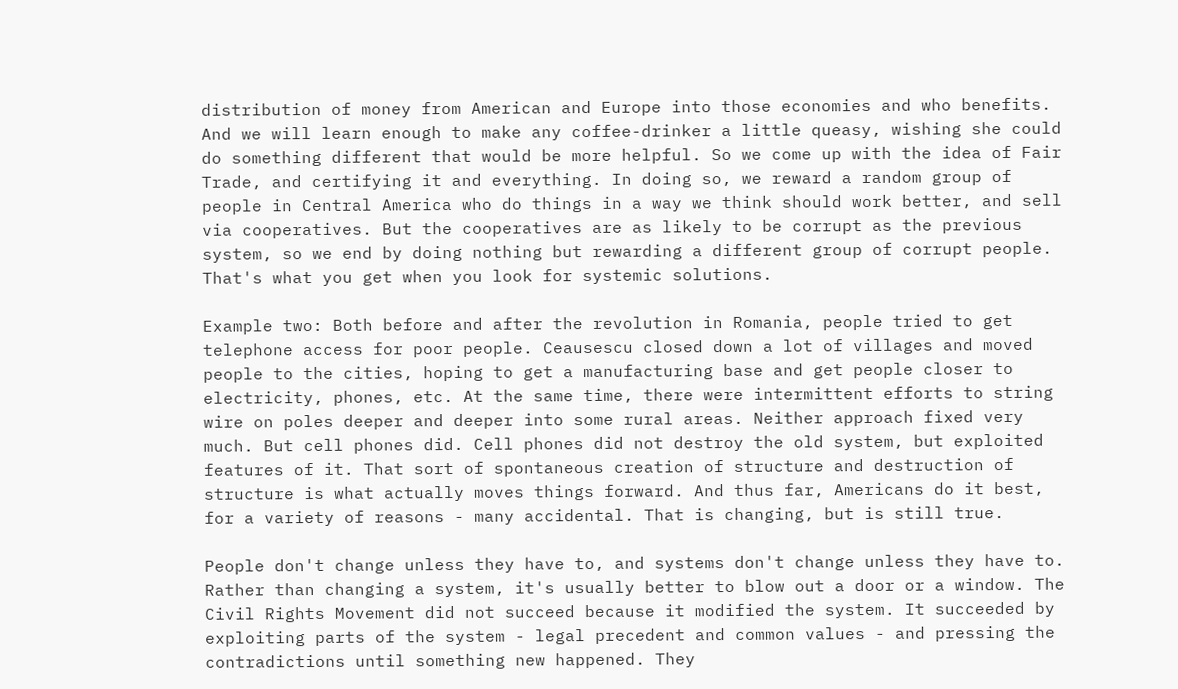distribution of money from American and Europe into those economies and who benefits. And we will learn enough to make any coffee-drinker a little queasy, wishing she could do something different that would be more helpful. So we come up with the idea of Fair Trade, and certifying it and everything. In doing so, we reward a random group of people in Central America who do things in a way we think should work better, and sell via cooperatives. But the cooperatives are as likely to be corrupt as the previous system, so we end by doing nothing but rewarding a different group of corrupt people. That's what you get when you look for systemic solutions.

Example two: Both before and after the revolution in Romania, people tried to get telephone access for poor people. Ceausescu closed down a lot of villages and moved people to the cities, hoping to get a manufacturing base and get people closer to electricity, phones, etc. At the same time, there were intermittent efforts to string wire on poles deeper and deeper into some rural areas. Neither approach fixed very much. But cell phones did. Cell phones did not destroy the old system, but exploited features of it. That sort of spontaneous creation of structure and destruction of structure is what actually moves things forward. And thus far, Americans do it best, for a variety of reasons - many accidental. That is changing, but is still true.

People don't change unless they have to, and systems don't change unless they have to. Rather than changing a system, it's usually better to blow out a door or a window. The Civil Rights Movement did not succeed because it modified the system. It succeeded by exploiting parts of the system - legal precedent and common values - and pressing the contradictions until something new happened. They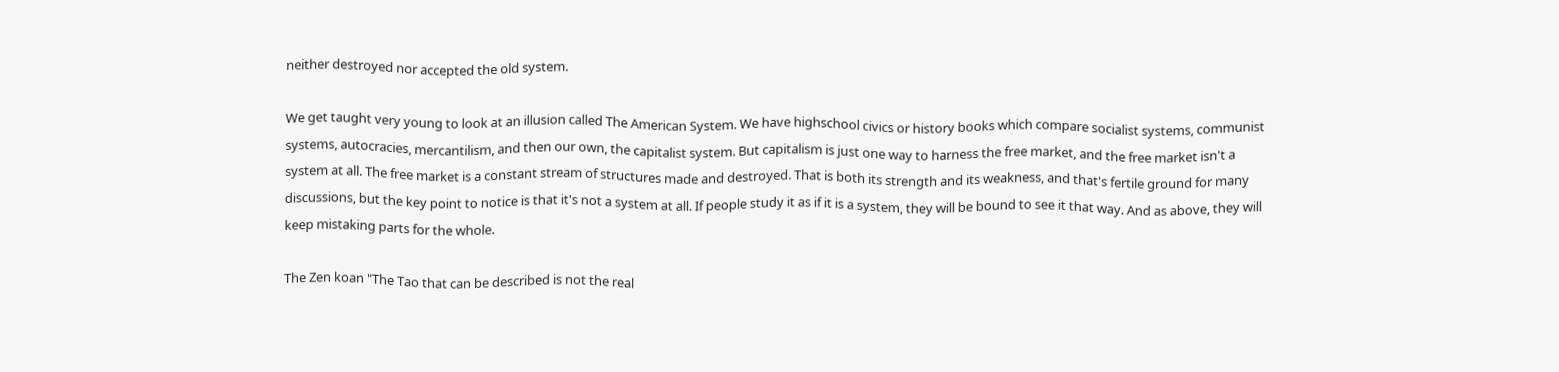neither destroyed nor accepted the old system.

We get taught very young to look at an illusion called The American System. We have highschool civics or history books which compare socialist systems, communist systems, autocracies, mercantilism, and then our own, the capitalist system. But capitalism is just one way to harness the free market, and the free market isn't a system at all. The free market is a constant stream of structures made and destroyed. That is both its strength and its weakness, and that's fertile ground for many discussions, but the key point to notice is that it's not a system at all. If people study it as if it is a system, they will be bound to see it that way. And as above, they will keep mistaking parts for the whole.

The Zen koan "The Tao that can be described is not the real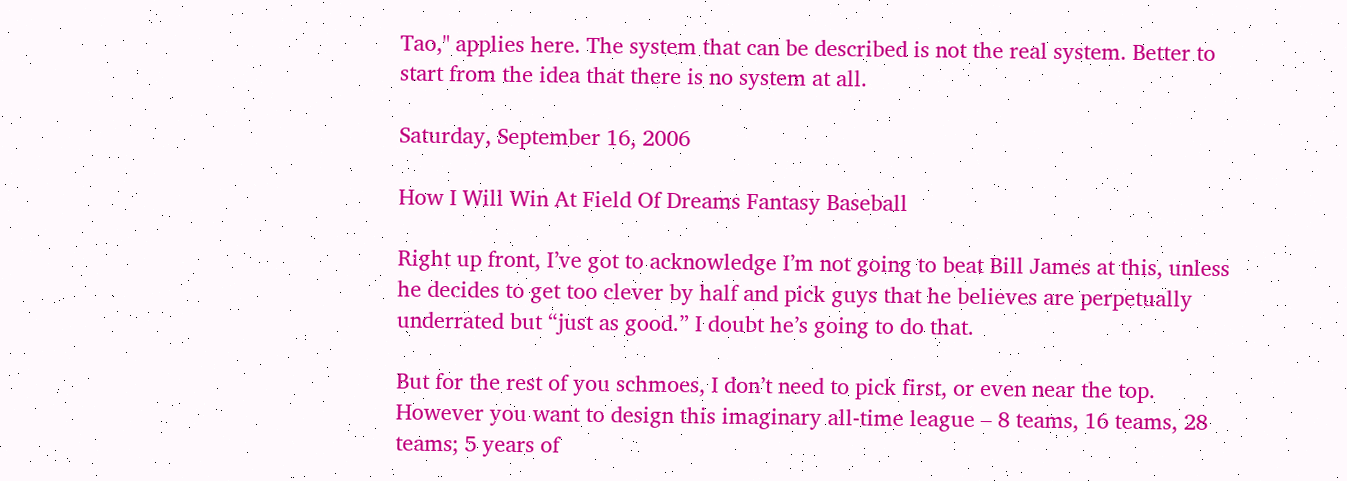Tao," applies here. The system that can be described is not the real system. Better to start from the idea that there is no system at all.

Saturday, September 16, 2006

How I Will Win At Field Of Dreams Fantasy Baseball

Right up front, I’ve got to acknowledge I’m not going to beat Bill James at this, unless he decides to get too clever by half and pick guys that he believes are perpetually underrated but “just as good.” I doubt he’s going to do that.

But for the rest of you schmoes, I don’t need to pick first, or even near the top. However you want to design this imaginary all-time league – 8 teams, 16 teams, 28 teams; 5 years of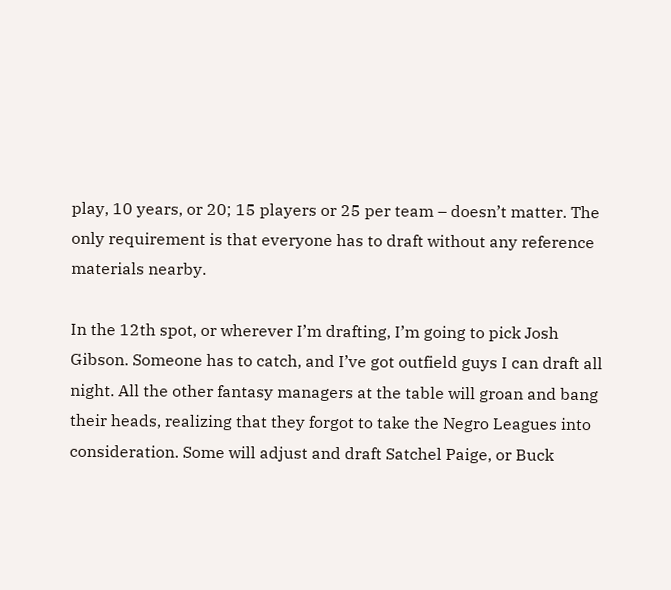play, 10 years, or 20; 15 players or 25 per team – doesn’t matter. The only requirement is that everyone has to draft without any reference materials nearby.

In the 12th spot, or wherever I’m drafting, I’m going to pick Josh Gibson. Someone has to catch, and I’ve got outfield guys I can draft all night. All the other fantasy managers at the table will groan and bang their heads, realizing that they forgot to take the Negro Leagues into consideration. Some will adjust and draft Satchel Paige, or Buck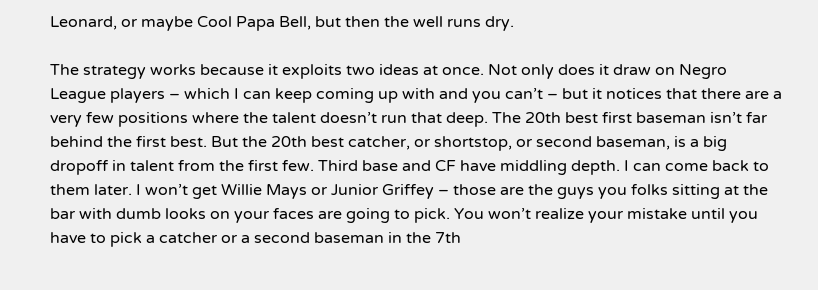Leonard, or maybe Cool Papa Bell, but then the well runs dry.

The strategy works because it exploits two ideas at once. Not only does it draw on Negro League players – which I can keep coming up with and you can’t – but it notices that there are a very few positions where the talent doesn’t run that deep. The 20th best first baseman isn’t far behind the first best. But the 20th best catcher, or shortstop, or second baseman, is a big dropoff in talent from the first few. Third base and CF have middling depth. I can come back to them later. I won’t get Willie Mays or Junior Griffey – those are the guys you folks sitting at the bar with dumb looks on your faces are going to pick. You won’t realize your mistake until you have to pick a catcher or a second baseman in the 7th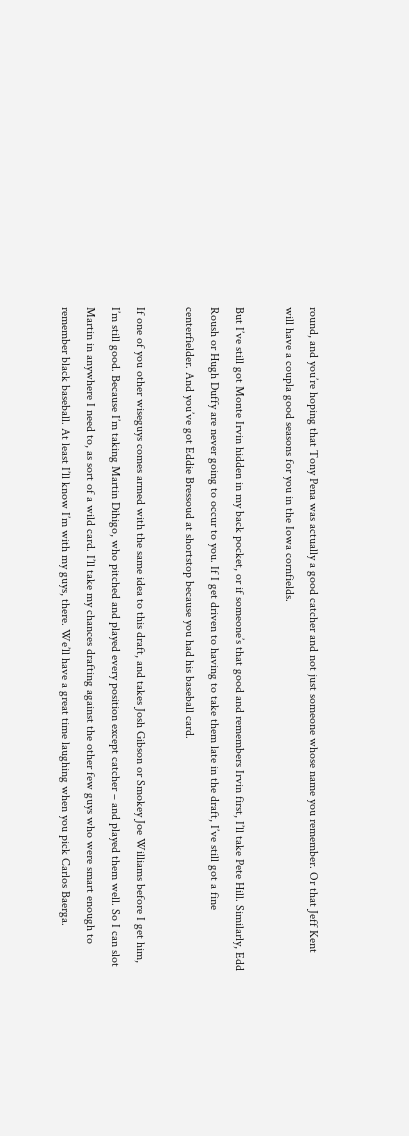round, and you’re hoping that Tony Pena was actually a good catcher and not just someone whose name you remember. Or that Jeff Kent will have a coupla good seasons for you in the Iowa cornfields.

But I’ve still got Monte Irvin hidden in my back pocket, or if someone’s that good and remembers Irvin first, I’ll take Pete Hill. Similarly, Edd Roush or Hugh Duffy are never going to occur to you. If I get driven to having to take them late in the draft, I’ve still got a fine centerfielder. And you’ve got Eddie Bressoud at shortstop because you had his baseball card.

If one of you other wiseguys comes armed with the same idea to this draft, and takes Josh Gibson or Smokey Joe Williams before I get him, I’m still good. Because I’m taking Martin Dihigo, who pitched and played every position except catcher – and played them well. So I can slot Martin in anywhere I need to, as sort of a wild card. I’ll take my chances drafting against the other few guys who were smart enough to remember black baseball. At least I’ll know I’m with my guys, there. We’ll have a great time laughing when you pick Carlos Baerga.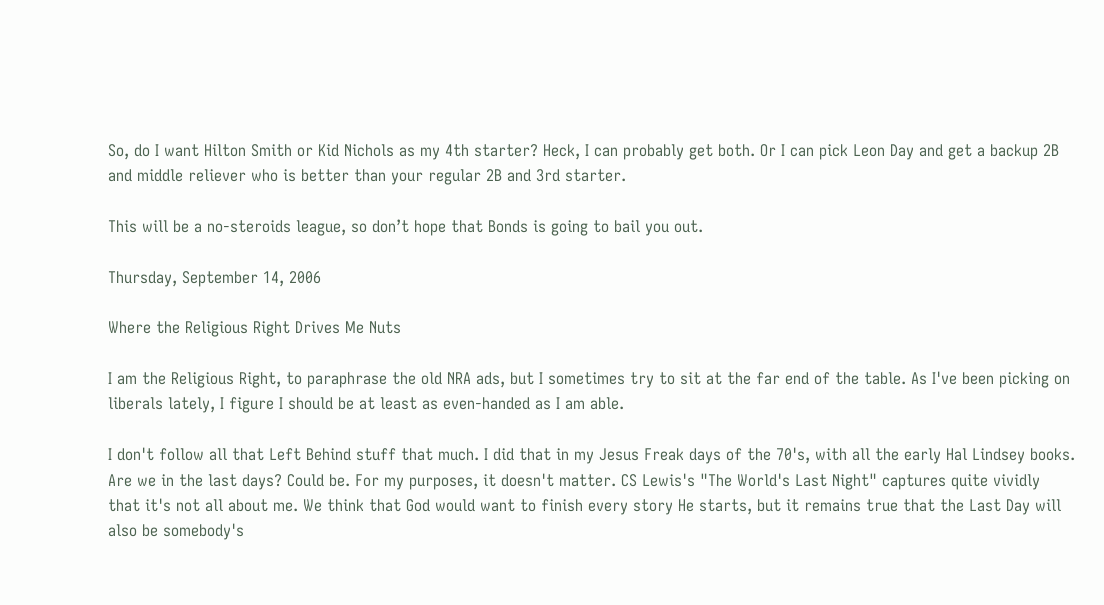So, do I want Hilton Smith or Kid Nichols as my 4th starter? Heck, I can probably get both. Or I can pick Leon Day and get a backup 2B and middle reliever who is better than your regular 2B and 3rd starter.

This will be a no-steroids league, so don’t hope that Bonds is going to bail you out.

Thursday, September 14, 2006

Where the Religious Right Drives Me Nuts

I am the Religious Right, to paraphrase the old NRA ads, but I sometimes try to sit at the far end of the table. As I've been picking on liberals lately, I figure I should be at least as even-handed as I am able.

I don't follow all that Left Behind stuff that much. I did that in my Jesus Freak days of the 70's, with all the early Hal Lindsey books. Are we in the last days? Could be. For my purposes, it doesn't matter. CS Lewis's "The World's Last Night" captures quite vividly that it's not all about me. We think that God would want to finish every story He starts, but it remains true that the Last Day will also be somebody's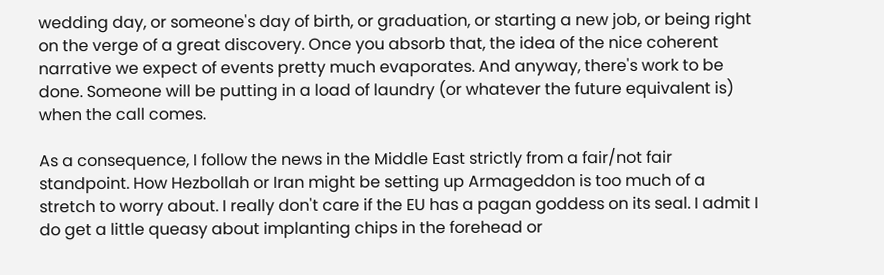wedding day, or someone's day of birth, or graduation, or starting a new job, or being right on the verge of a great discovery. Once you absorb that, the idea of the nice coherent narrative we expect of events pretty much evaporates. And anyway, there's work to be done. Someone will be putting in a load of laundry (or whatever the future equivalent is) when the call comes.

As a consequence, I follow the news in the Middle East strictly from a fair/not fair standpoint. How Hezbollah or Iran might be setting up Armageddon is too much of a stretch to worry about. I really don't care if the EU has a pagan goddess on its seal. I admit I do get a little queasy about implanting chips in the forehead or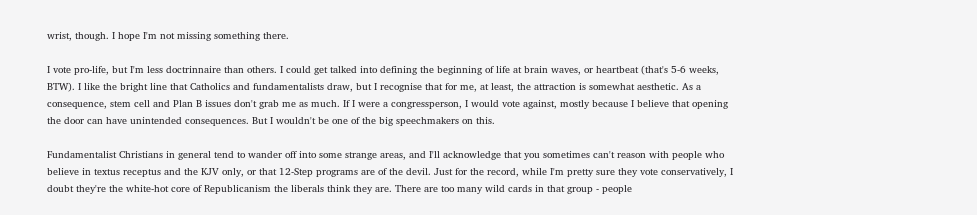wrist, though. I hope I'm not missing something there.

I vote pro-life, but I'm less doctrinnaire than others. I could get talked into defining the beginning of life at brain waves, or heartbeat (that's 5-6 weeks, BTW). I like the bright line that Catholics and fundamentalists draw, but I recognise that for me, at least, the attraction is somewhat aesthetic. As a consequence, stem cell and Plan B issues don't grab me as much. If I were a congressperson, I would vote against, mostly because I believe that opening the door can have unintended consequences. But I wouldn't be one of the big speechmakers on this.

Fundamentalist Christians in general tend to wander off into some strange areas, and I'll acknowledge that you sometimes can't reason with people who believe in textus receptus and the KJV only, or that 12-Step programs are of the devil. Just for the record, while I'm pretty sure they vote conservatively, I doubt they're the white-hot core of Republicanism the liberals think they are. There are too many wild cards in that group - people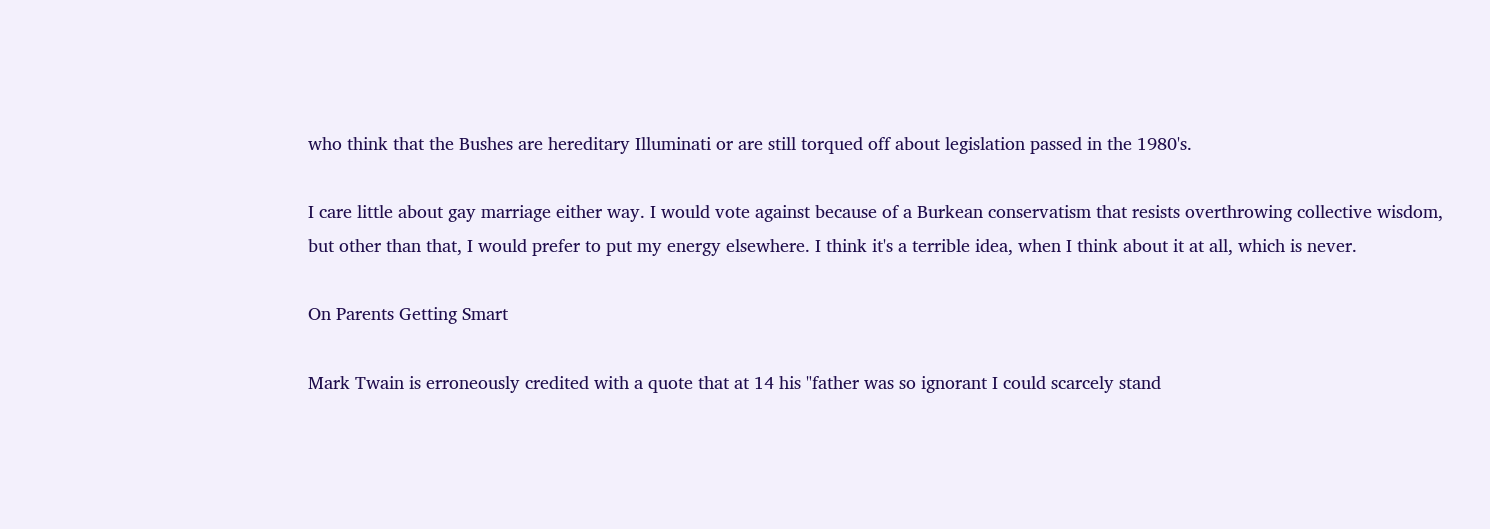who think that the Bushes are hereditary Illuminati or are still torqued off about legislation passed in the 1980's.

I care little about gay marriage either way. I would vote against because of a Burkean conservatism that resists overthrowing collective wisdom, but other than that, I would prefer to put my energy elsewhere. I think it's a terrible idea, when I think about it at all, which is never.

On Parents Getting Smart

Mark Twain is erroneously credited with a quote that at 14 his "father was so ignorant I could scarcely stand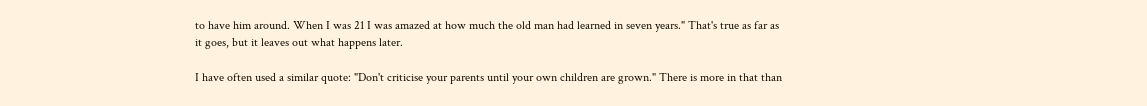to have him around. When I was 21 I was amazed at how much the old man had learned in seven years." That's true as far as it goes, but it leaves out what happens later.

I have often used a similar quote: "Don't criticise your parents until your own children are grown." There is more in that than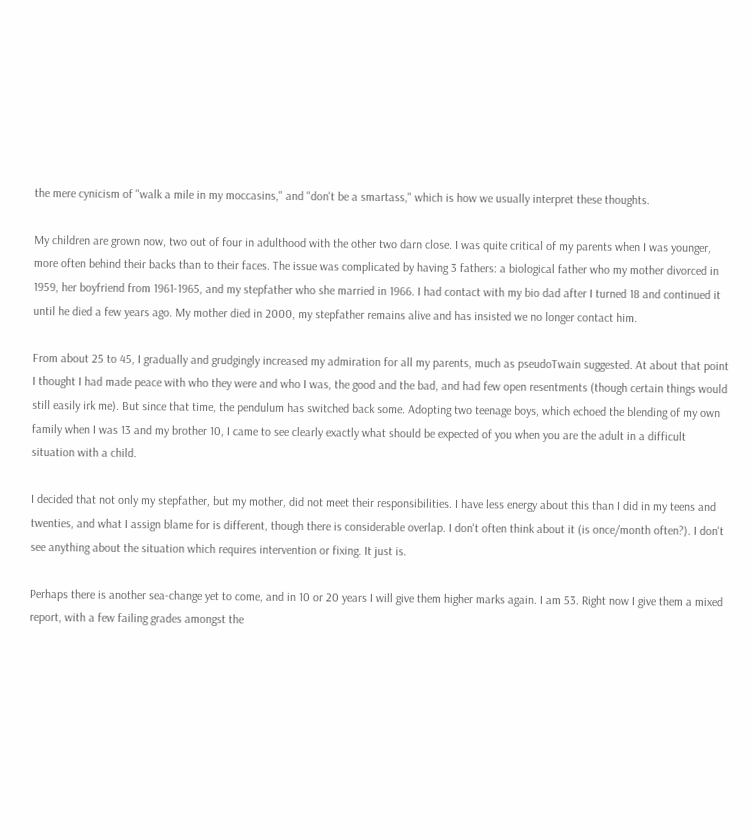the mere cynicism of "walk a mile in my moccasins," and "don't be a smartass," which is how we usually interpret these thoughts.

My children are grown now, two out of four in adulthood with the other two darn close. I was quite critical of my parents when I was younger, more often behind their backs than to their faces. The issue was complicated by having 3 fathers: a biological father who my mother divorced in 1959, her boyfriend from 1961-1965, and my stepfather who she married in 1966. I had contact with my bio dad after I turned 18 and continued it until he died a few years ago. My mother died in 2000, my stepfather remains alive and has insisted we no longer contact him.

From about 25 to 45, I gradually and grudgingly increased my admiration for all my parents, much as pseudoTwain suggested. At about that point I thought I had made peace with who they were and who I was, the good and the bad, and had few open resentments (though certain things would still easily irk me). But since that time, the pendulum has switched back some. Adopting two teenage boys, which echoed the blending of my own family when I was 13 and my brother 10, I came to see clearly exactly what should be expected of you when you are the adult in a difficult situation with a child.

I decided that not only my stepfather, but my mother, did not meet their responsibilities. I have less energy about this than I did in my teens and twenties, and what I assign blame for is different, though there is considerable overlap. I don't often think about it (is once/month often?). I don't see anything about the situation which requires intervention or fixing. It just is.

Perhaps there is another sea-change yet to come, and in 10 or 20 years I will give them higher marks again. I am 53. Right now I give them a mixed report, with a few failing grades amongst the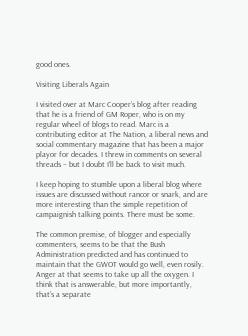good ones.

Visiting Liberals Again

I visited over at Marc Cooper’s blog after reading that he is a friend of GM Roper, who is on my regular wheel of blogs to read. Marc is a contributing editor at The Nation, a liberal news and social commentary magazine that has been a major playor for decades. I threw in comments on several threads – but I doubt I’ll be back to visit much.

I keep hoping to stumble upon a liberal blog where issues are discussed without rancor or snark, and are more interesting than the simple repetition of campaignish talking points. There must be some.

The common premise, of blogger and especially commenters, seems to be that the Bush Administration predicted and has continued to maintain that the GWOT would go well, even rosily. Anger at that seems to take up all the oxygen. I think that is answerable, but more importantly, that’s a separate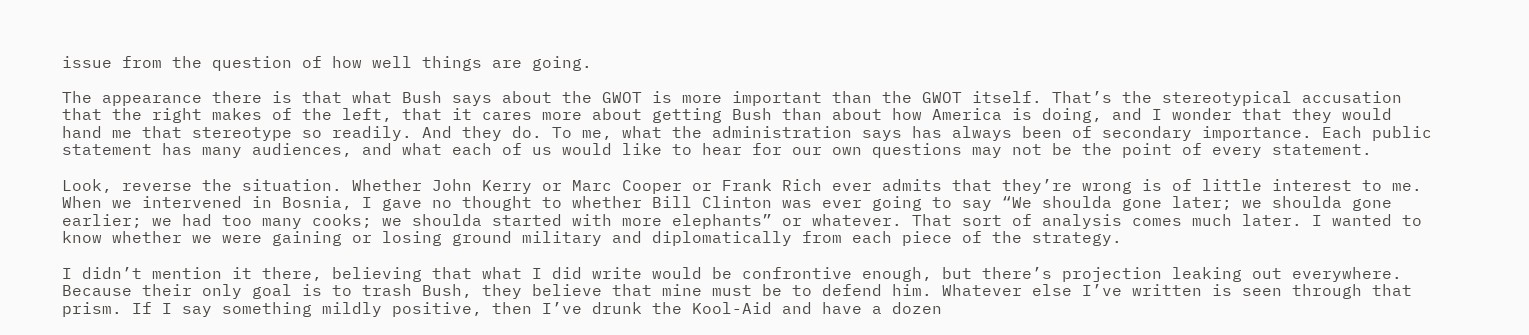issue from the question of how well things are going.

The appearance there is that what Bush says about the GWOT is more important than the GWOT itself. That’s the stereotypical accusation that the right makes of the left, that it cares more about getting Bush than about how America is doing, and I wonder that they would hand me that stereotype so readily. And they do. To me, what the administration says has always been of secondary importance. Each public statement has many audiences, and what each of us would like to hear for our own questions may not be the point of every statement.

Look, reverse the situation. Whether John Kerry or Marc Cooper or Frank Rich ever admits that they’re wrong is of little interest to me. When we intervened in Bosnia, I gave no thought to whether Bill Clinton was ever going to say “We shoulda gone later; we shoulda gone earlier; we had too many cooks; we shoulda started with more elephants” or whatever. That sort of analysis comes much later. I wanted to know whether we were gaining or losing ground military and diplomatically from each piece of the strategy.

I didn’t mention it there, believing that what I did write would be confrontive enough, but there’s projection leaking out everywhere. Because their only goal is to trash Bush, they believe that mine must be to defend him. Whatever else I’ve written is seen through that prism. If I say something mildly positive, then I’ve drunk the Kool-Aid and have a dozen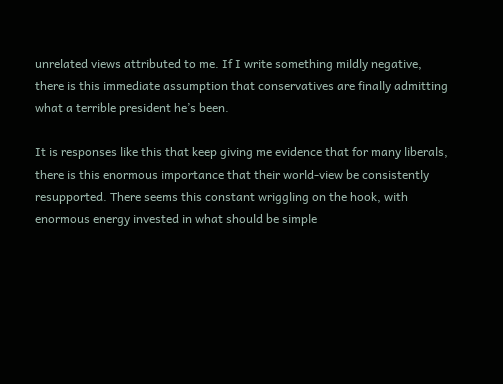unrelated views attributed to me. If I write something mildly negative, there is this immediate assumption that conservatives are finally admitting what a terrible president he’s been.

It is responses like this that keep giving me evidence that for many liberals, there is this enormous importance that their world-view be consistently resupported. There seems this constant wriggling on the hook, with enormous energy invested in what should be simple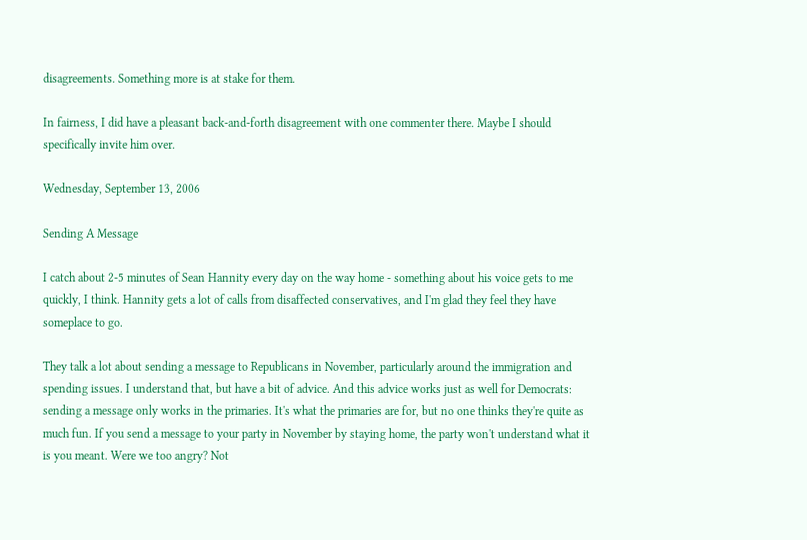disagreements. Something more is at stake for them.

In fairness, I did have a pleasant back-and-forth disagreement with one commenter there. Maybe I should specifically invite him over.

Wednesday, September 13, 2006

Sending A Message

I catch about 2-5 minutes of Sean Hannity every day on the way home - something about his voice gets to me quickly, I think. Hannity gets a lot of calls from disaffected conservatives, and I'm glad they feel they have someplace to go.

They talk a lot about sending a message to Republicans in November, particularly around the immigration and spending issues. I understand that, but have a bit of advice. And this advice works just as well for Democrats: sending a message only works in the primaries. It's what the primaries are for, but no one thinks they're quite as much fun. If you send a message to your party in November by staying home, the party won't understand what it is you meant. Were we too angry? Not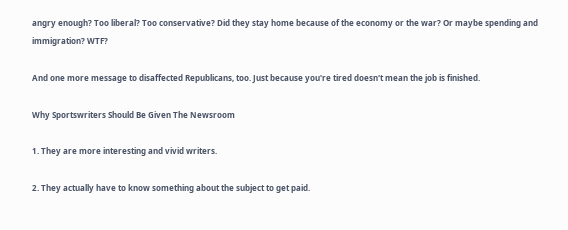angry enough? Too liberal? Too conservative? Did they stay home because of the economy or the war? Or maybe spending and immigration? WTF?

And one more message to disaffected Republicans, too. Just because you're tired doesn't mean the job is finished.

Why Sportswriters Should Be Given The Newsroom

1. They are more interesting and vivid writers.

2. They actually have to know something about the subject to get paid.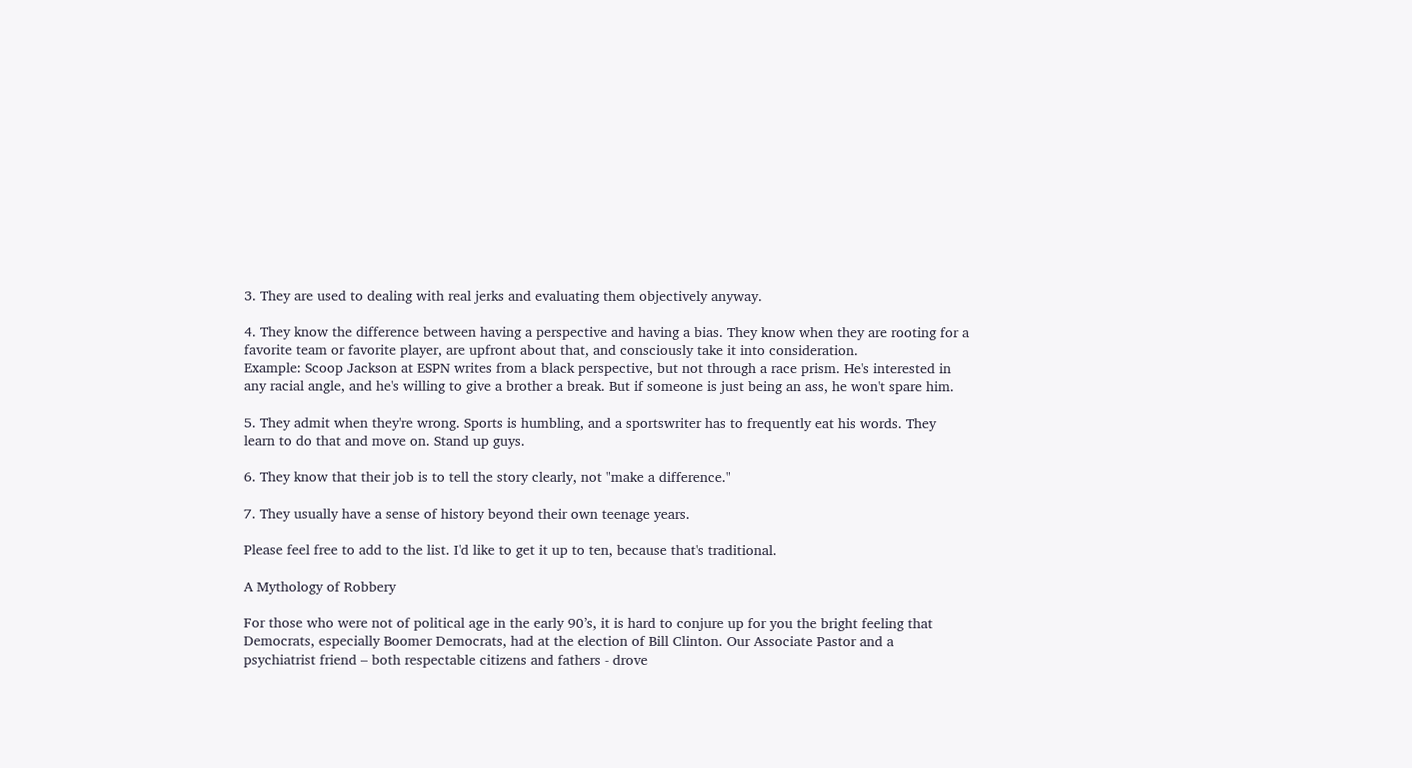3. They are used to dealing with real jerks and evaluating them objectively anyway.

4. They know the difference between having a perspective and having a bias. They know when they are rooting for a favorite team or favorite player, are upfront about that, and consciously take it into consideration.
Example: Scoop Jackson at ESPN writes from a black perspective, but not through a race prism. He's interested in any racial angle, and he's willing to give a brother a break. But if someone is just being an ass, he won't spare him.

5. They admit when they're wrong. Sports is humbling, and a sportswriter has to frequently eat his words. They learn to do that and move on. Stand up guys.

6. They know that their job is to tell the story clearly, not "make a difference."

7. They usually have a sense of history beyond their own teenage years.

Please feel free to add to the list. I'd like to get it up to ten, because that's traditional.

A Mythology of Robbery

For those who were not of political age in the early 90’s, it is hard to conjure up for you the bright feeling that Democrats, especially Boomer Democrats, had at the election of Bill Clinton. Our Associate Pastor and a psychiatrist friend – both respectable citizens and fathers - drove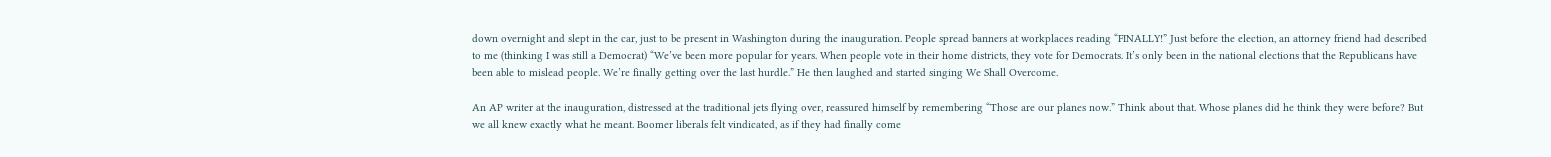down overnight and slept in the car, just to be present in Washington during the inauguration. People spread banners at workplaces reading “FINALLY!” Just before the election, an attorney friend had described to me (thinking I was still a Democrat) “We’ve been more popular for years. When people vote in their home districts, they vote for Democrats. It’s only been in the national elections that the Republicans have been able to mislead people. We’re finally getting over the last hurdle.” He then laughed and started singing We Shall Overcome.

An AP writer at the inauguration, distressed at the traditional jets flying over, reassured himself by remembering “Those are our planes now.” Think about that. Whose planes did he think they were before? But we all knew exactly what he meant. Boomer liberals felt vindicated, as if they had finally come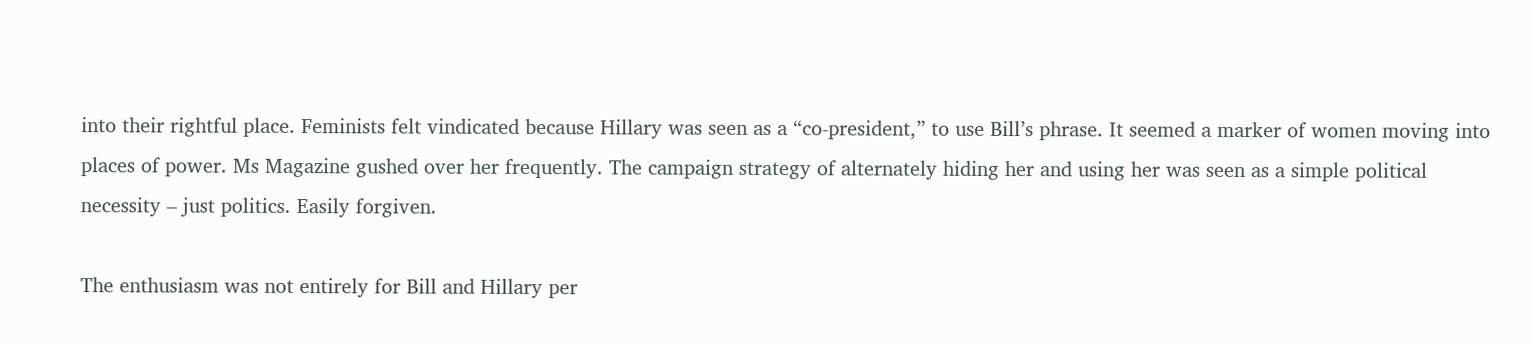into their rightful place. Feminists felt vindicated because Hillary was seen as a “co-president,” to use Bill’s phrase. It seemed a marker of women moving into places of power. Ms Magazine gushed over her frequently. The campaign strategy of alternately hiding her and using her was seen as a simple political necessity – just politics. Easily forgiven.

The enthusiasm was not entirely for Bill and Hillary per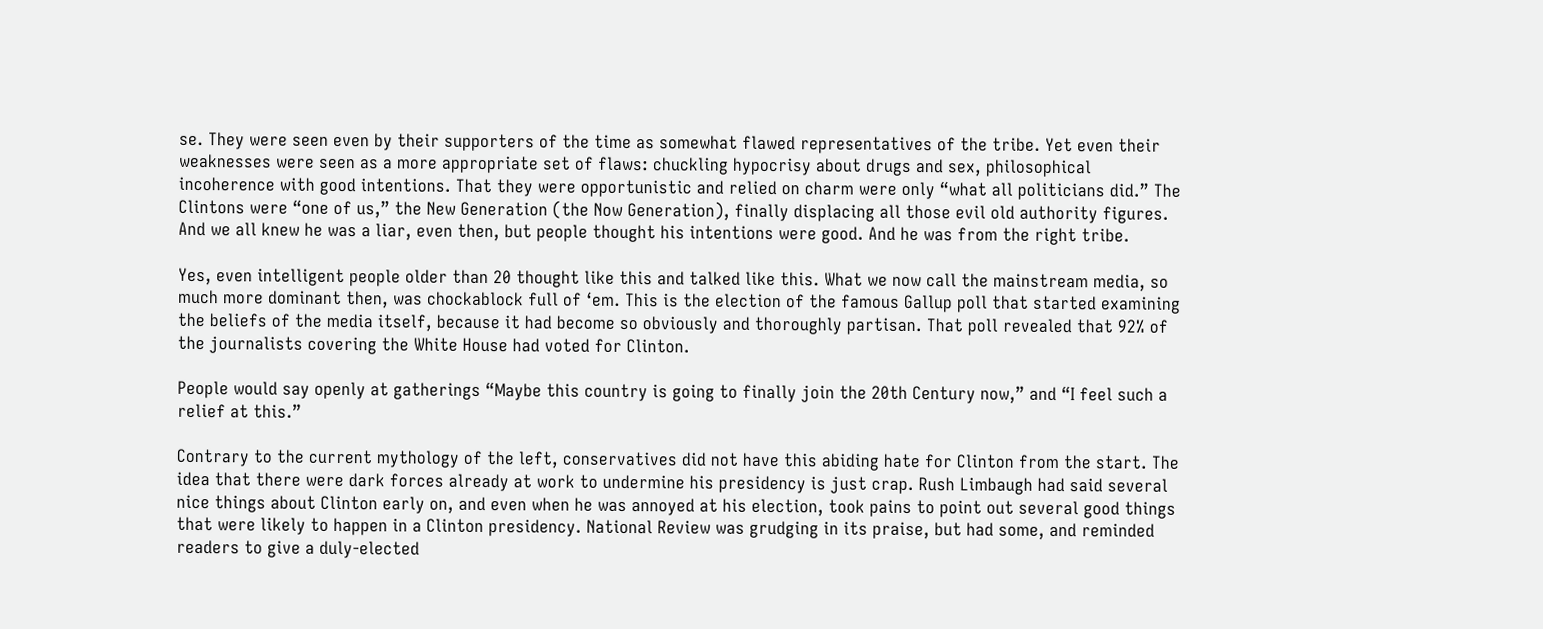se. They were seen even by their supporters of the time as somewhat flawed representatives of the tribe. Yet even their weaknesses were seen as a more appropriate set of flaws: chuckling hypocrisy about drugs and sex, philosophical incoherence with good intentions. That they were opportunistic and relied on charm were only “what all politicians did.” The Clintons were “one of us,” the New Generation (the Now Generation), finally displacing all those evil old authority figures. And we all knew he was a liar, even then, but people thought his intentions were good. And he was from the right tribe.

Yes, even intelligent people older than 20 thought like this and talked like this. What we now call the mainstream media, so much more dominant then, was chockablock full of ‘em. This is the election of the famous Gallup poll that started examining the beliefs of the media itself, because it had become so obviously and thoroughly partisan. That poll revealed that 92% of the journalists covering the White House had voted for Clinton.

People would say openly at gatherings “Maybe this country is going to finally join the 20th Century now,” and “I feel such a relief at this.”

Contrary to the current mythology of the left, conservatives did not have this abiding hate for Clinton from the start. The idea that there were dark forces already at work to undermine his presidency is just crap. Rush Limbaugh had said several nice things about Clinton early on, and even when he was annoyed at his election, took pains to point out several good things that were likely to happen in a Clinton presidency. National Review was grudging in its praise, but had some, and reminded readers to give a duly-elected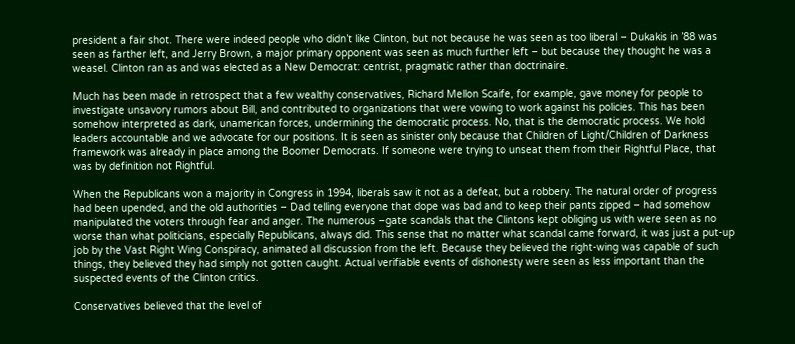president a fair shot. There were indeed people who didn’t like Clinton, but not because he was seen as too liberal – Dukakis in ’88 was seen as farther left, and Jerry Brown, a major primary opponent was seen as much further left – but because they thought he was a weasel. Clinton ran as and was elected as a New Democrat: centrist, pragmatic rather than doctrinaire.

Much has been made in retrospect that a few wealthy conservatives, Richard Mellon Scaife, for example, gave money for people to investigate unsavory rumors about Bill, and contributed to organizations that were vowing to work against his policies. This has been somehow interpreted as dark, unamerican forces, undermining the democratic process. No, that is the democratic process. We hold leaders accountable and we advocate for our positions. It is seen as sinister only because that Children of Light/Children of Darkness framework was already in place among the Boomer Democrats. If someone were trying to unseat them from their Rightful Place, that was by definition not Rightful.

When the Republicans won a majority in Congress in 1994, liberals saw it not as a defeat, but a robbery. The natural order of progress had been upended, and the old authorities – Dad telling everyone that dope was bad and to keep their pants zipped – had somehow manipulated the voters through fear and anger. The numerous –gate scandals that the Clintons kept obliging us with were seen as no worse than what politicians, especially Republicans, always did. This sense that no matter what scandal came forward, it was just a put-up job by the Vast Right Wing Conspiracy, animated all discussion from the left. Because they believed the right-wing was capable of such things, they believed they had simply not gotten caught. Actual verifiable events of dishonesty were seen as less important than the suspected events of the Clinton critics.

Conservatives believed that the level of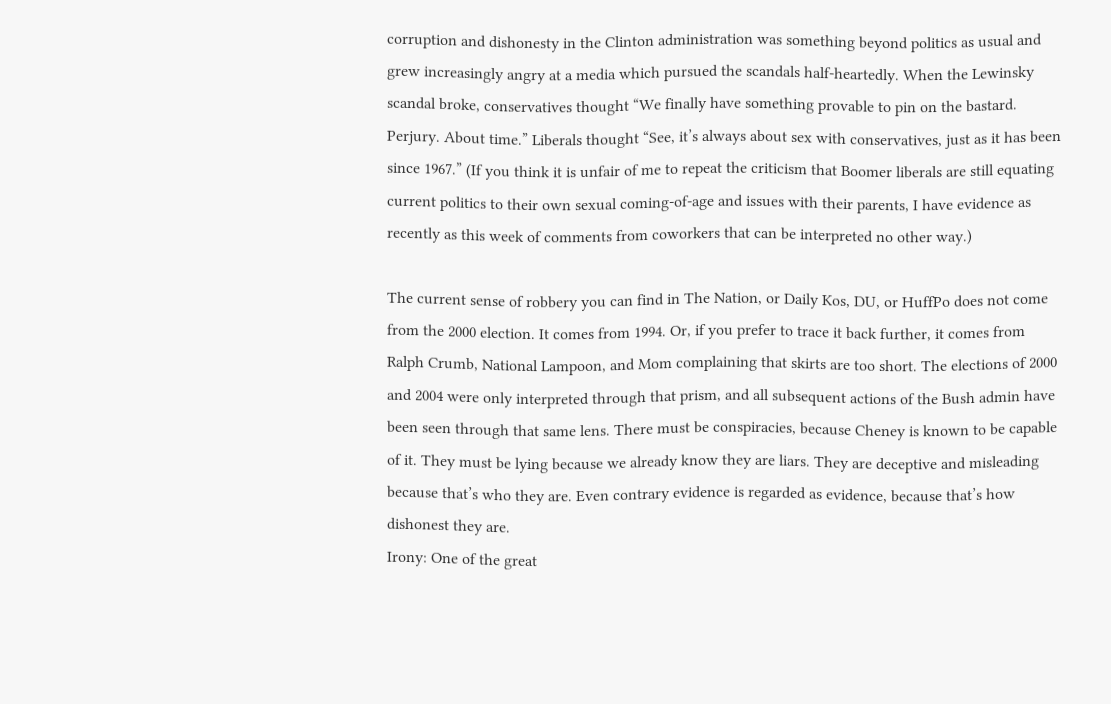corruption and dishonesty in the Clinton administration was something beyond politics as usual and grew increasingly angry at a media which pursued the scandals half-heartedly. When the Lewinsky scandal broke, conservatives thought “We finally have something provable to pin on the bastard. Perjury. About time.” Liberals thought “See, it’s always about sex with conservatives, just as it has been since 1967.” (If you think it is unfair of me to repeat the criticism that Boomer liberals are still equating current politics to their own sexual coming-of-age and issues with their parents, I have evidence as recently as this week of comments from coworkers that can be interpreted no other way.)

The current sense of robbery you can find in The Nation, or Daily Kos, DU, or HuffPo does not come from the 2000 election. It comes from 1994. Or, if you prefer to trace it back further, it comes from Ralph Crumb, National Lampoon, and Mom complaining that skirts are too short. The elections of 2000 and 2004 were only interpreted through that prism, and all subsequent actions of the Bush admin have been seen through that same lens. There must be conspiracies, because Cheney is known to be capable of it. They must be lying because we already know they are liars. They are deceptive and misleading because that’s who they are. Even contrary evidence is regarded as evidence, because that’s how dishonest they are.
Irony: One of the great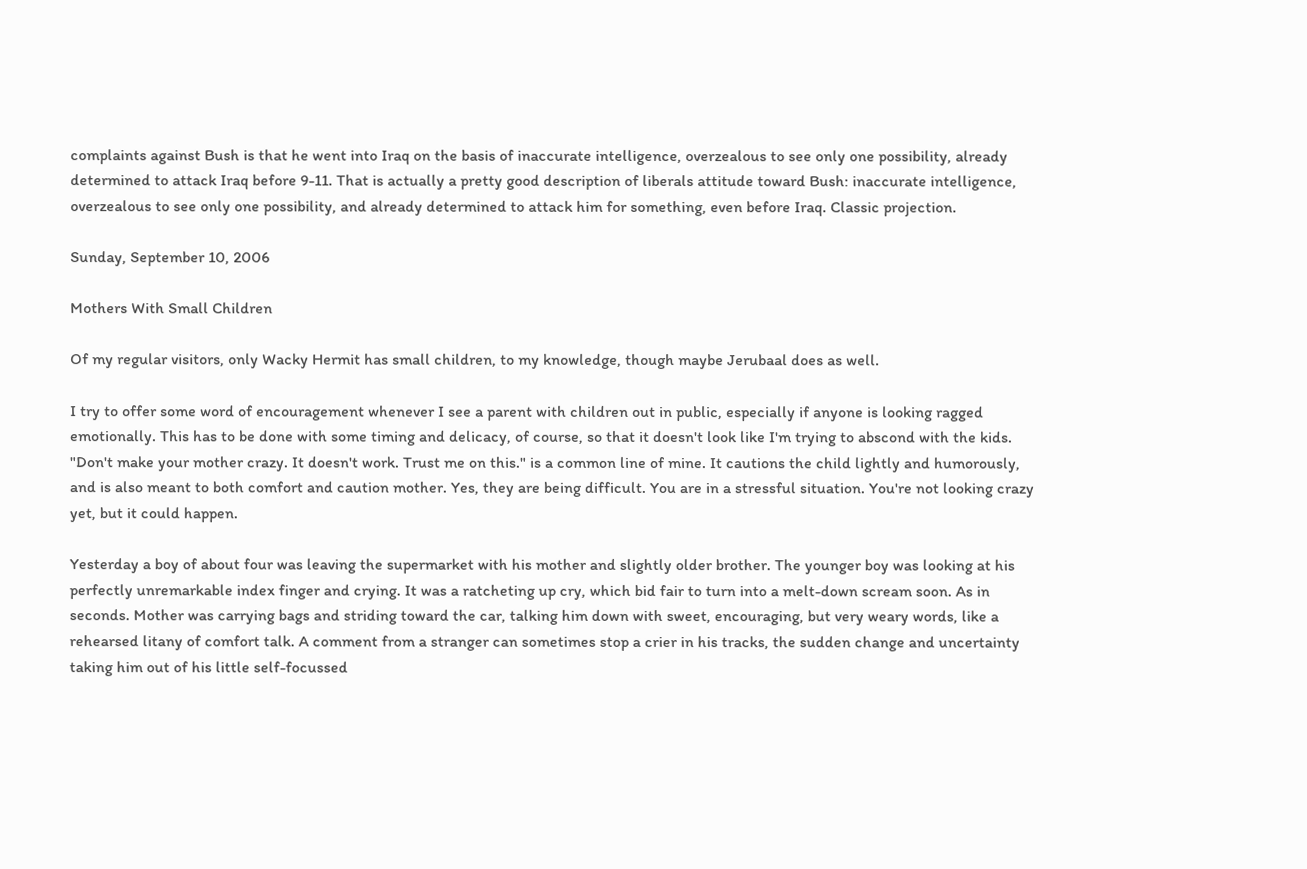complaints against Bush is that he went into Iraq on the basis of inaccurate intelligence, overzealous to see only one possibility, already determined to attack Iraq before 9-11. That is actually a pretty good description of liberals attitude toward Bush: inaccurate intelligence, overzealous to see only one possibility, and already determined to attack him for something, even before Iraq. Classic projection.

Sunday, September 10, 2006

Mothers With Small Children

Of my regular visitors, only Wacky Hermit has small children, to my knowledge, though maybe Jerubaal does as well.

I try to offer some word of encouragement whenever I see a parent with children out in public, especially if anyone is looking ragged emotionally. This has to be done with some timing and delicacy, of course, so that it doesn't look like I'm trying to abscond with the kids. "Don't make your mother crazy. It doesn't work. Trust me on this." is a common line of mine. It cautions the child lightly and humorously, and is also meant to both comfort and caution mother. Yes, they are being difficult. You are in a stressful situation. You're not looking crazy yet, but it could happen.

Yesterday a boy of about four was leaving the supermarket with his mother and slightly older brother. The younger boy was looking at his perfectly unremarkable index finger and crying. It was a ratcheting up cry, which bid fair to turn into a melt-down scream soon. As in seconds. Mother was carrying bags and striding toward the car, talking him down with sweet, encouraging, but very weary words, like a rehearsed litany of comfort talk. A comment from a stranger can sometimes stop a crier in his tracks, the sudden change and uncertainty taking him out of his little self-focussed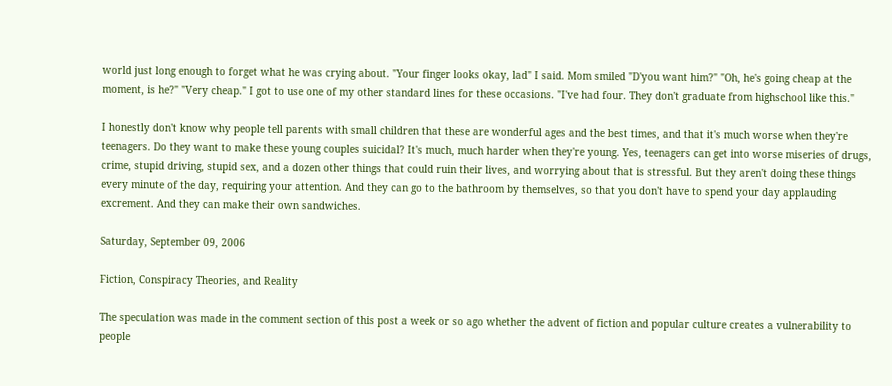world just long enough to forget what he was crying about. "Your finger looks okay, lad" I said. Mom smiled "D'you want him?" "Oh, he's going cheap at the moment, is he?" "Very cheap." I got to use one of my other standard lines for these occasions. "I've had four. They don't graduate from highschool like this."

I honestly don't know why people tell parents with small children that these are wonderful ages and the best times, and that it's much worse when they're teenagers. Do they want to make these young couples suicidal? It's much, much harder when they're young. Yes, teenagers can get into worse miseries of drugs, crime, stupid driving, stupid sex, and a dozen other things that could ruin their lives, and worrying about that is stressful. But they aren't doing these things every minute of the day, requiring your attention. And they can go to the bathroom by themselves, so that you don't have to spend your day applauding excrement. And they can make their own sandwiches.

Saturday, September 09, 2006

Fiction, Conspiracy Theories, and Reality

The speculation was made in the comment section of this post a week or so ago whether the advent of fiction and popular culture creates a vulnerability to people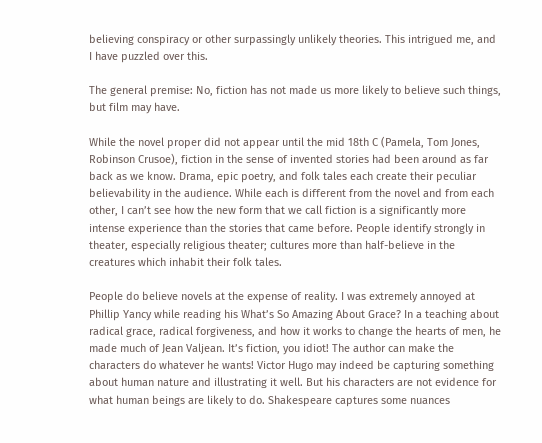believing conspiracy or other surpassingly unlikely theories. This intrigued me, and I have puzzled over this.

The general premise: No, fiction has not made us more likely to believe such things, but film may have.

While the novel proper did not appear until the mid 18th C (Pamela, Tom Jones, Robinson Crusoe), fiction in the sense of invented stories had been around as far back as we know. Drama, epic poetry, and folk tales each create their peculiar believability in the audience. While each is different from the novel and from each other, I can’t see how the new form that we call fiction is a significantly more intense experience than the stories that came before. People identify strongly in theater, especially religious theater; cultures more than half-believe in the creatures which inhabit their folk tales.

People do believe novels at the expense of reality. I was extremely annoyed at Phillip Yancy while reading his What’s So Amazing About Grace? In a teaching about radical grace, radical forgiveness, and how it works to change the hearts of men, he made much of Jean Valjean. It’s fiction, you idiot! The author can make the characters do whatever he wants! Victor Hugo may indeed be capturing something about human nature and illustrating it well. But his characters are not evidence for what human beings are likely to do. Shakespeare captures some nuances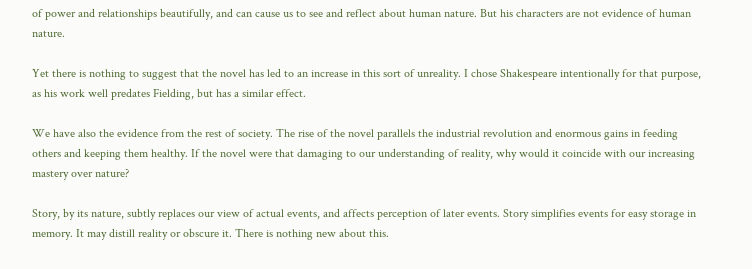of power and relationships beautifully, and can cause us to see and reflect about human nature. But his characters are not evidence of human nature.

Yet there is nothing to suggest that the novel has led to an increase in this sort of unreality. I chose Shakespeare intentionally for that purpose, as his work well predates Fielding, but has a similar effect.

We have also the evidence from the rest of society. The rise of the novel parallels the industrial revolution and enormous gains in feeding others and keeping them healthy. If the novel were that damaging to our understanding of reality, why would it coincide with our increasing mastery over nature?

Story, by its nature, subtly replaces our view of actual events, and affects perception of later events. Story simplifies events for easy storage in memory. It may distill reality or obscure it. There is nothing new about this.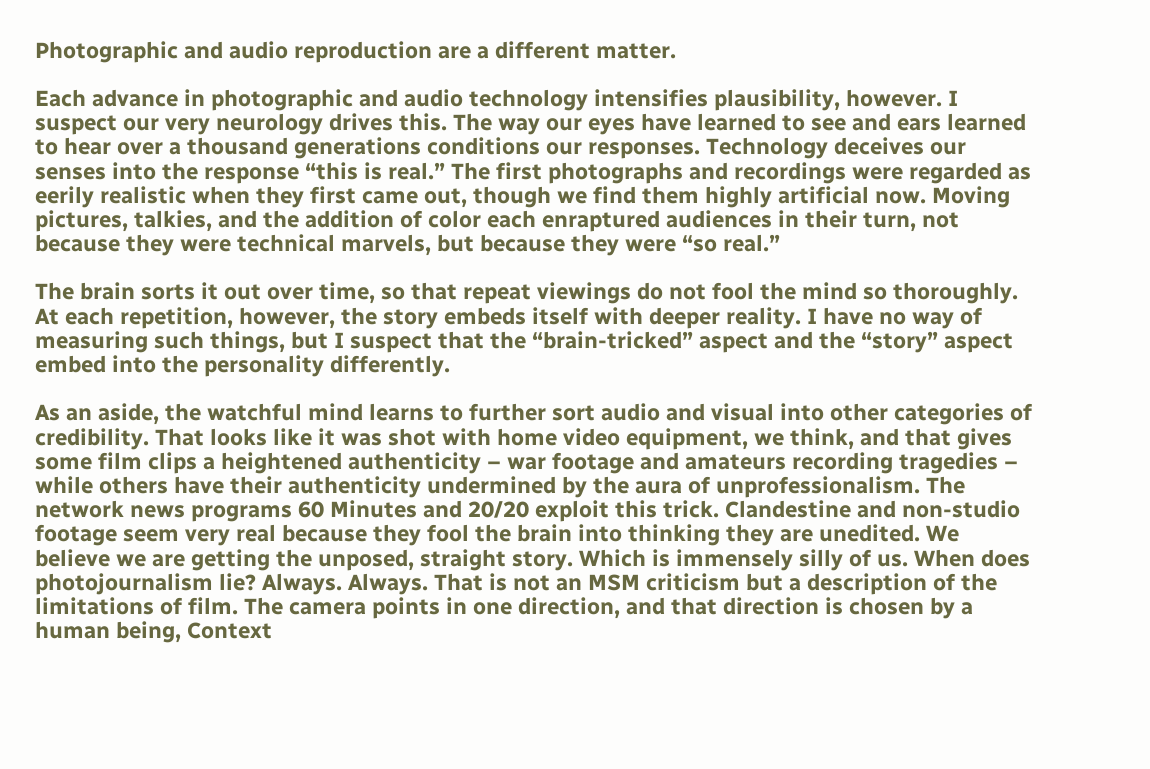Photographic and audio reproduction are a different matter.

Each advance in photographic and audio technology intensifies plausibility, however. I suspect our very neurology drives this. The way our eyes have learned to see and ears learned to hear over a thousand generations conditions our responses. Technology deceives our senses into the response “this is real.” The first photographs and recordings were regarded as eerily realistic when they first came out, though we find them highly artificial now. Moving pictures, talkies, and the addition of color each enraptured audiences in their turn, not because they were technical marvels, but because they were “so real.”

The brain sorts it out over time, so that repeat viewings do not fool the mind so thoroughly. At each repetition, however, the story embeds itself with deeper reality. I have no way of measuring such things, but I suspect that the “brain-tricked” aspect and the “story” aspect embed into the personality differently.

As an aside, the watchful mind learns to further sort audio and visual into other categories of credibility. That looks like it was shot with home video equipment, we think, and that gives some film clips a heightened authenticity – war footage and amateurs recording tragedies – while others have their authenticity undermined by the aura of unprofessionalism. The network news programs 60 Minutes and 20/20 exploit this trick. Clandestine and non-studio footage seem very real because they fool the brain into thinking they are unedited. We believe we are getting the unposed, straight story. Which is immensely silly of us. When does photojournalism lie? Always. Always. That is not an MSM criticism but a description of the limitations of film. The camera points in one direction, and that direction is chosen by a human being, Context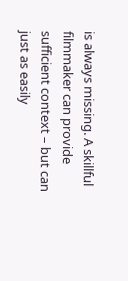is always missing. A skillful filmmaker can provide sufficient context – but can just as easily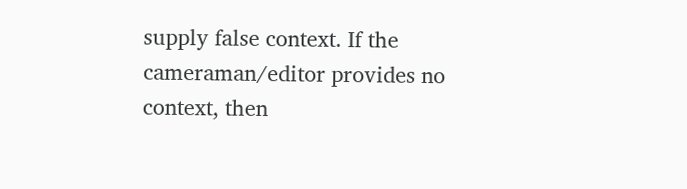supply false context. If the cameraman/editor provides no context, then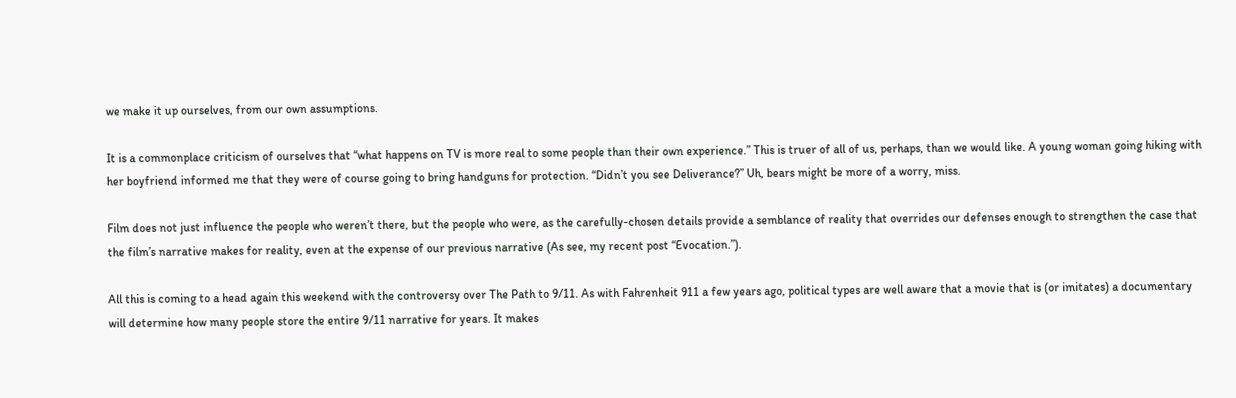we make it up ourselves, from our own assumptions.

It is a commonplace criticism of ourselves that “what happens on TV is more real to some people than their own experience.” This is truer of all of us, perhaps, than we would like. A young woman going hiking with her boyfriend informed me that they were of course going to bring handguns for protection. “Didn’t you see Deliverance?” Uh, bears might be more of a worry, miss.

Film does not just influence the people who weren’t there, but the people who were, as the carefully-chosen details provide a semblance of reality that overrides our defenses enough to strengthen the case that the film’s narrative makes for reality, even at the expense of our previous narrative (As see, my recent post “Evocation.”).

All this is coming to a head again this weekend with the controversy over The Path to 9/11. As with Fahrenheit 911 a few years ago, political types are well aware that a movie that is (or imitates) a documentary will determine how many people store the entire 9/11 narrative for years. It makes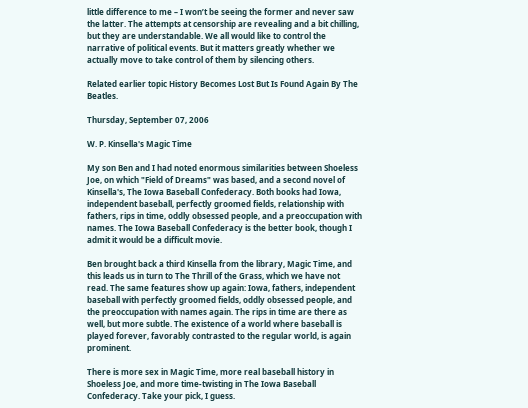little difference to me – I won’t be seeing the former and never saw the latter. The attempts at censorship are revealing and a bit chilling, but they are understandable. We all would like to control the narrative of political events. But it matters greatly whether we actually move to take control of them by silencing others.

Related earlier topic History Becomes Lost But Is Found Again By The Beatles.

Thursday, September 07, 2006

W. P. Kinsella's Magic Time

My son Ben and I had noted enormous similarities between Shoeless Joe, on which "Field of Dreams" was based, and a second novel of Kinsella's, The Iowa Baseball Confederacy. Both books had Iowa, independent baseball, perfectly groomed fields, relationship with fathers, rips in time, oddly obsessed people, and a preoccupation with names. The Iowa Baseball Confederacy is the better book, though I admit it would be a difficult movie.

Ben brought back a third Kinsella from the library, Magic Time, and this leads us in turn to The Thrill of the Grass, which we have not read. The same features show up again: Iowa, fathers, independent baseball with perfectly groomed fields, oddly obsessed people, and the preoccupation with names again. The rips in time are there as well, but more subtle. The existence of a world where baseball is played forever, favorably contrasted to the regular world, is again prominent.

There is more sex in Magic Time, more real baseball history in Shoeless Joe, and more time-twisting in The Iowa Baseball Confederacy. Take your pick, I guess.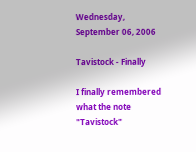Wednesday, September 06, 2006

Tavistock - Finally

I finally remembered what the note "Tavistock"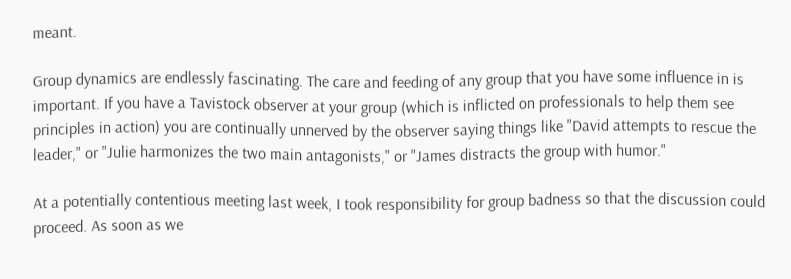meant.

Group dynamics are endlessly fascinating. The care and feeding of any group that you have some influence in is important. If you have a Tavistock observer at your group (which is inflicted on professionals to help them see principles in action) you are continually unnerved by the observer saying things like "David attempts to rescue the leader," or "Julie harmonizes the two main antagonists," or "James distracts the group with humor."

At a potentially contentious meeting last week, I took responsibility for group badness so that the discussion could proceed. As soon as we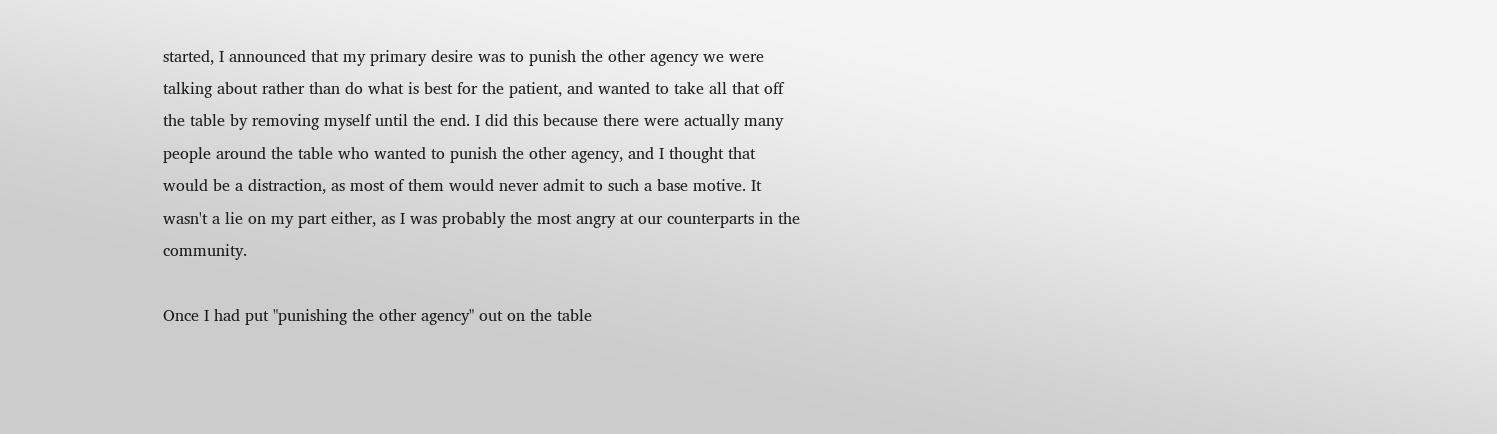started, I announced that my primary desire was to punish the other agency we were talking about rather than do what is best for the patient, and wanted to take all that off the table by removing myself until the end. I did this because there were actually many people around the table who wanted to punish the other agency, and I thought that would be a distraction, as most of them would never admit to such a base motive. It wasn't a lie on my part either, as I was probably the most angry at our counterparts in the community.

Once I had put "punishing the other agency" out on the table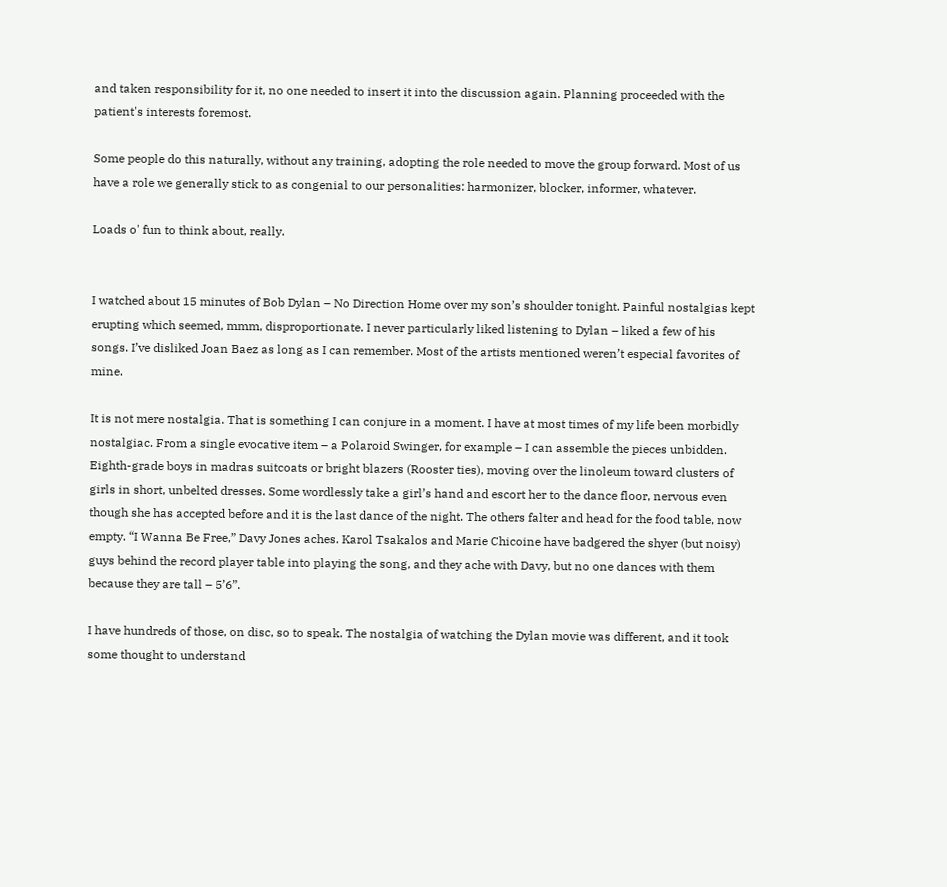and taken responsibility for it, no one needed to insert it into the discussion again. Planning proceeded with the patient's interests foremost.

Some people do this naturally, without any training, adopting the role needed to move the group forward. Most of us have a role we generally stick to as congenial to our personalities: harmonizer, blocker, informer, whatever.

Loads o' fun to think about, really.


I watched about 15 minutes of Bob Dylan – No Direction Home over my son’s shoulder tonight. Painful nostalgias kept erupting which seemed, mmm, disproportionate. I never particularly liked listening to Dylan – liked a few of his songs. I’ve disliked Joan Baez as long as I can remember. Most of the artists mentioned weren’t especial favorites of mine.

It is not mere nostalgia. That is something I can conjure in a moment. I have at most times of my life been morbidly nostalgiac. From a single evocative item – a Polaroid Swinger, for example – I can assemble the pieces unbidden. Eighth-grade boys in madras suitcoats or bright blazers (Rooster ties), moving over the linoleum toward clusters of girls in short, unbelted dresses. Some wordlessly take a girl’s hand and escort her to the dance floor, nervous even though she has accepted before and it is the last dance of the night. The others falter and head for the food table, now empty. “I Wanna Be Free,” Davy Jones aches. Karol Tsakalos and Marie Chicoine have badgered the shyer (but noisy) guys behind the record player table into playing the song, and they ache with Davy, but no one dances with them because they are tall – 5’6”.

I have hundreds of those, on disc, so to speak. The nostalgia of watching the Dylan movie was different, and it took some thought to understand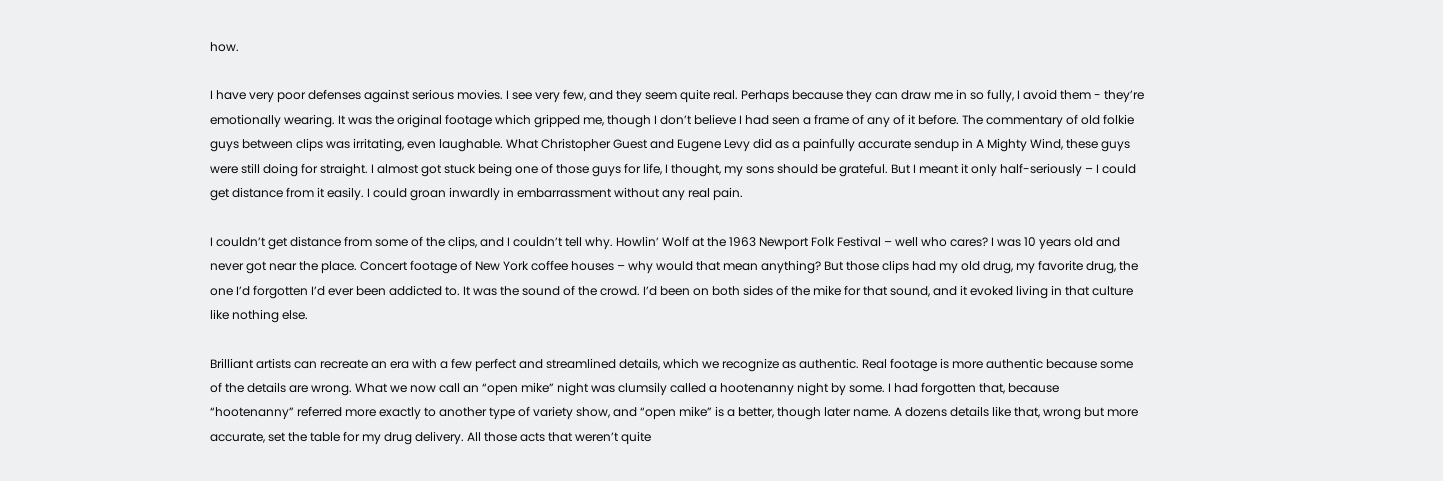how.

I have very poor defenses against serious movies. I see very few, and they seem quite real. Perhaps because they can draw me in so fully, I avoid them - they’re emotionally wearing. It was the original footage which gripped me, though I don’t believe I had seen a frame of any of it before. The commentary of old folkie guys between clips was irritating, even laughable. What Christopher Guest and Eugene Levy did as a painfully accurate sendup in A Mighty Wind, these guys were still doing for straight. I almost got stuck being one of those guys for life, I thought, my sons should be grateful. But I meant it only half-seriously – I could get distance from it easily. I could groan inwardly in embarrassment without any real pain.

I couldn’t get distance from some of the clips, and I couldn’t tell why. Howlin’ Wolf at the 1963 Newport Folk Festival – well who cares? I was 10 years old and never got near the place. Concert footage of New York coffee houses – why would that mean anything? But those clips had my old drug, my favorite drug, the one I’d forgotten I’d ever been addicted to. It was the sound of the crowd. I’d been on both sides of the mike for that sound, and it evoked living in that culture like nothing else.

Brilliant artists can recreate an era with a few perfect and streamlined details, which we recognize as authentic. Real footage is more authentic because some of the details are wrong. What we now call an “open mike” night was clumsily called a hootenanny night by some. I had forgotten that, because “hootenanny” referred more exactly to another type of variety show, and “open mike” is a better, though later name. A dozens details like that, wrong but more accurate, set the table for my drug delivery. All those acts that weren’t quite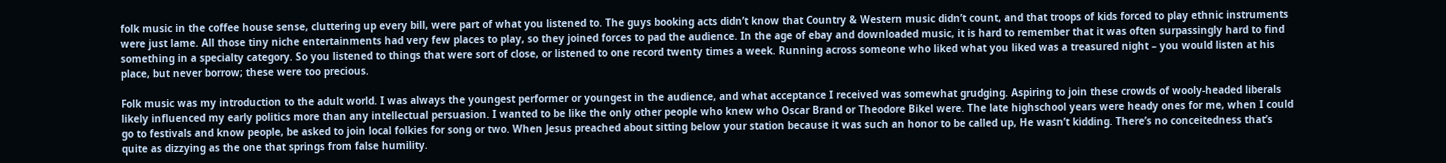folk music in the coffee house sense, cluttering up every bill, were part of what you listened to. The guys booking acts didn’t know that Country & Western music didn’t count, and that troops of kids forced to play ethnic instruments were just lame. All those tiny niche entertainments had very few places to play, so they joined forces to pad the audience. In the age of ebay and downloaded music, it is hard to remember that it was often surpassingly hard to find something in a specialty category. So you listened to things that were sort of close, or listened to one record twenty times a week. Running across someone who liked what you liked was a treasured night – you would listen at his place, but never borrow; these were too precious.

Folk music was my introduction to the adult world. I was always the youngest performer or youngest in the audience, and what acceptance I received was somewhat grudging. Aspiring to join these crowds of wooly-headed liberals likely influenced my early politics more than any intellectual persuasion. I wanted to be like the only other people who knew who Oscar Brand or Theodore Bikel were. The late highschool years were heady ones for me, when I could go to festivals and know people, be asked to join local folkies for song or two. When Jesus preached about sitting below your station because it was such an honor to be called up, He wasn’t kidding. There’s no conceitedness that’s quite as dizzying as the one that springs from false humility.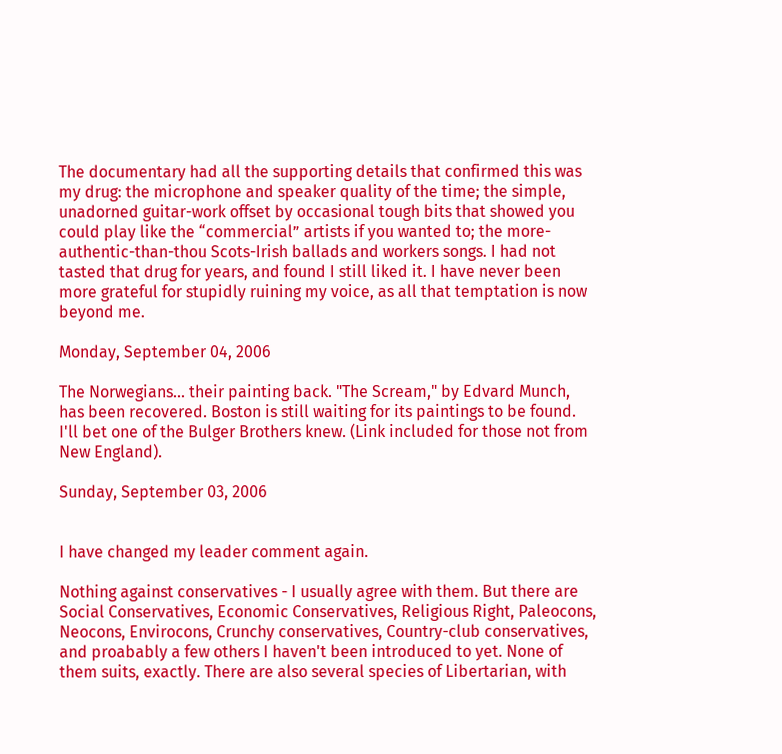The documentary had all the supporting details that confirmed this was my drug: the microphone and speaker quality of the time; the simple, unadorned guitar-work offset by occasional tough bits that showed you could play like the “commercial” artists if you wanted to; the more-authentic-than-thou Scots-Irish ballads and workers songs. I had not tasted that drug for years, and found I still liked it. I have never been more grateful for stupidly ruining my voice, as all that temptation is now beyond me.

Monday, September 04, 2006

The Norwegians... their painting back. "The Scream," by Edvard Munch, has been recovered. Boston is still waiting for its paintings to be found. I'll bet one of the Bulger Brothers knew. (Link included for those not from New England).

Sunday, September 03, 2006


I have changed my leader comment again.

Nothing against conservatives - I usually agree with them. But there are Social Conservatives, Economic Conservatives, Religious Right, Paleocons, Neocons, Envirocons, Crunchy conservatives, Country-club conservatives, and proabably a few others I haven't been introduced to yet. None of them suits, exactly. There are also several species of Libertarian, with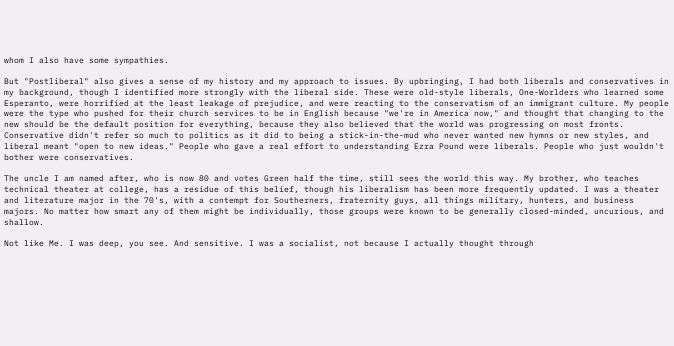whom I also have some sympathies.

But "Postliberal" also gives a sense of my history and my approach to issues. By upbringing, I had both liberals and conservatives in my background, though I identified more strongly with the liberal side. These were old-style liberals, One-Worlders who learned some Esperanto, were horrified at the least leakage of prejudice, and were reacting to the conservatism of an immigrant culture. My people were the type who pushed for their church services to be in English because "we're in America now," and thought that changing to the new should be the default position for everything, because they also believed that the world was progressing on most fronts. Conservative didn't refer so much to politics as it did to being a stick-in-the-mud who never wanted new hymns or new styles, and liberal meant "open to new ideas." People who gave a real effort to understanding Ezra Pound were liberals. People who just wouldn't bother were conservatives.

The uncle I am named after, who is now 80 and votes Green half the time, still sees the world this way. My brother, who teaches technical theater at college, has a residue of this belief, though his liberalism has been more frequently updated. I was a theater and literature major in the 70's, with a contempt for Southerners, fraternity guys, all things military, hunters, and business majors. No matter how smart any of them might be individually, those groups were known to be generally closed-minded, uncurious, and shallow.

Not like Me. I was deep, you see. And sensitive. I was a socialist, not because I actually thought through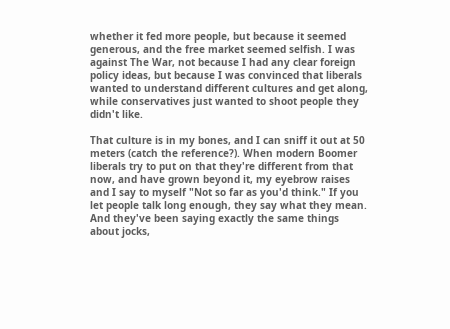whether it fed more people, but because it seemed generous, and the free market seemed selfish. I was against The War, not because I had any clear foreign policy ideas, but because I was convinced that liberals wanted to understand different cultures and get along, while conservatives just wanted to shoot people they didn't like.

That culture is in my bones, and I can sniff it out at 50 meters (catch the reference?). When modern Boomer liberals try to put on that they're different from that now, and have grown beyond it, my eyebrow raises and I say to myself "Not so far as you'd think." If you let people talk long enough, they say what they mean. And they've been saying exactly the same things about jocks,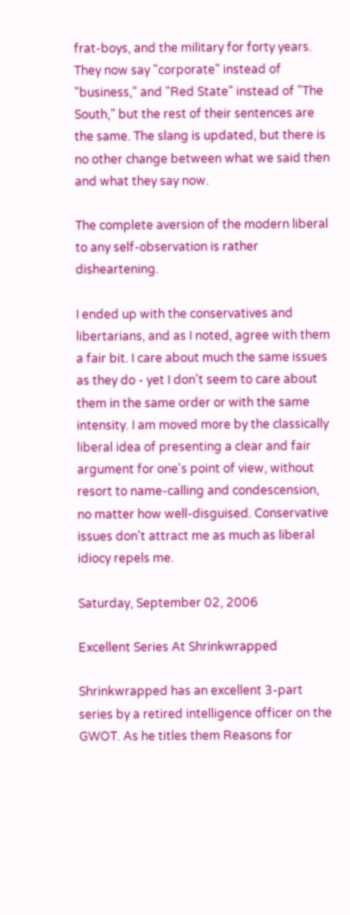frat-boys, and the military for forty years. They now say "corporate" instead of "business," and "Red State" instead of "The South," but the rest of their sentences are the same. The slang is updated, but there is no other change between what we said then and what they say now.

The complete aversion of the modern liberal to any self-observation is rather disheartening.

I ended up with the conservatives and libertarians, and as I noted, agree with them a fair bit. I care about much the same issues as they do - yet I don't seem to care about them in the same order or with the same intensity. I am moved more by the classically liberal idea of presenting a clear and fair argument for one's point of view, without resort to name-calling and condescension, no matter how well-disguised. Conservative issues don't attract me as much as liberal idiocy repels me.

Saturday, September 02, 2006

Excellent Series At Shrinkwrapped

Shrinkwrapped has an excellent 3-part series by a retired intelligence officer on the GWOT. As he titles them Reasons for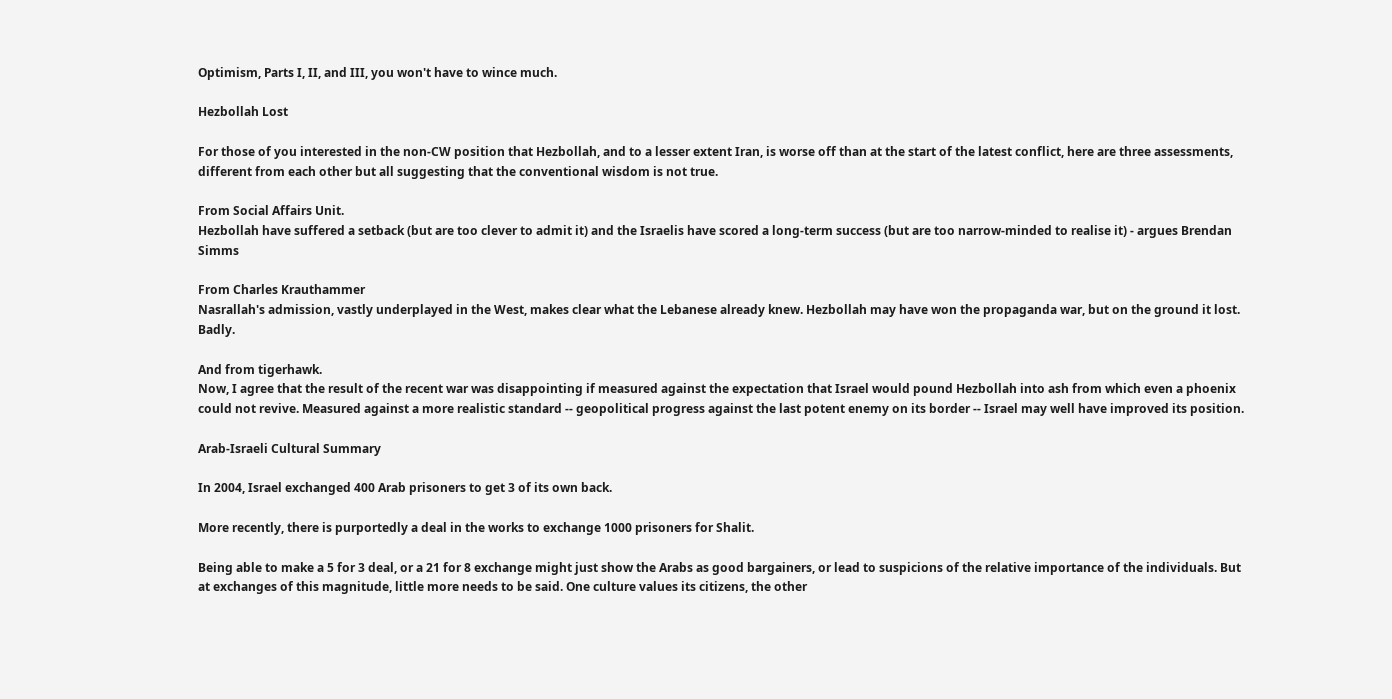Optimism, Parts I, II, and III, you won't have to wince much.

Hezbollah Lost

For those of you interested in the non-CW position that Hezbollah, and to a lesser extent Iran, is worse off than at the start of the latest conflict, here are three assessments, different from each other but all suggesting that the conventional wisdom is not true.

From Social Affairs Unit.
Hezbollah have suffered a setback (but are too clever to admit it) and the Israelis have scored a long-term success (but are too narrow-minded to realise it) - argues Brendan Simms

From Charles Krauthammer
Nasrallah's admission, vastly underplayed in the West, makes clear what the Lebanese already knew. Hezbollah may have won the propaganda war, but on the ground it lost. Badly.

And from tigerhawk.
Now, I agree that the result of the recent war was disappointing if measured against the expectation that Israel would pound Hezbollah into ash from which even a phoenix could not revive. Measured against a more realistic standard -- geopolitical progress against the last potent enemy on its border -- Israel may well have improved its position.

Arab-Israeli Cultural Summary

In 2004, Israel exchanged 400 Arab prisoners to get 3 of its own back.

More recently, there is purportedly a deal in the works to exchange 1000 prisoners for Shalit.

Being able to make a 5 for 3 deal, or a 21 for 8 exchange might just show the Arabs as good bargainers, or lead to suspicions of the relative importance of the individuals. But at exchanges of this magnitude, little more needs to be said. One culture values its citizens, the other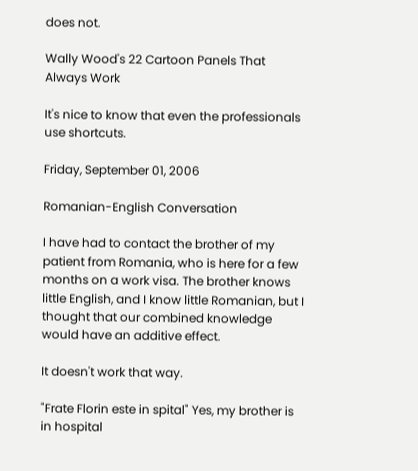does not.

Wally Wood's 22 Cartoon Panels That Always Work

It's nice to know that even the professionals use shortcuts.

Friday, September 01, 2006

Romanian-English Conversation

I have had to contact the brother of my patient from Romania, who is here for a few months on a work visa. The brother knows little English, and I know little Romanian, but I thought that our combined knowledge would have an additive effect.

It doesn't work that way.

"Frate Florin este in spital" Yes, my brother is in hospital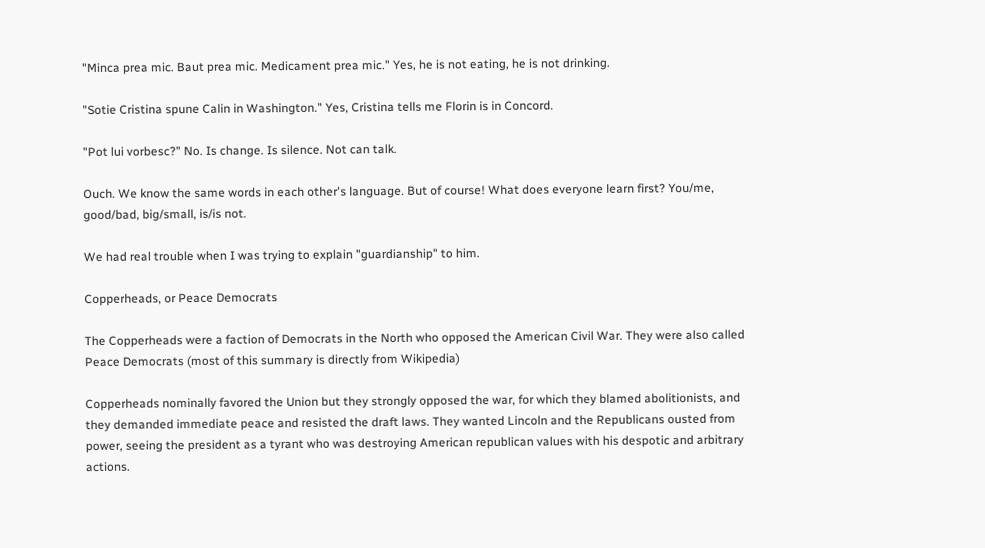"Minca prea mic. Baut prea mic. Medicament prea mic." Yes, he is not eating, he is not drinking.

"Sotie Cristina spune Calin in Washington." Yes, Cristina tells me Florin is in Concord.

"Pot lui vorbesc?" No. Is change. Is silence. Not can talk.

Ouch. We know the same words in each other's language. But of course! What does everyone learn first? You/me, good/bad, big/small, is/is not.

We had real trouble when I was trying to explain "guardianship" to him.

Copperheads, or Peace Democrats

The Copperheads were a faction of Democrats in the North who opposed the American Civil War. They were also called Peace Democrats (most of this summary is directly from Wikipedia)

Copperheads nominally favored the Union but they strongly opposed the war, for which they blamed abolitionists, and they demanded immediate peace and resisted the draft laws. They wanted Lincoln and the Republicans ousted from power, seeing the president as a tyrant who was destroying American republican values with his despotic and arbitrary actions.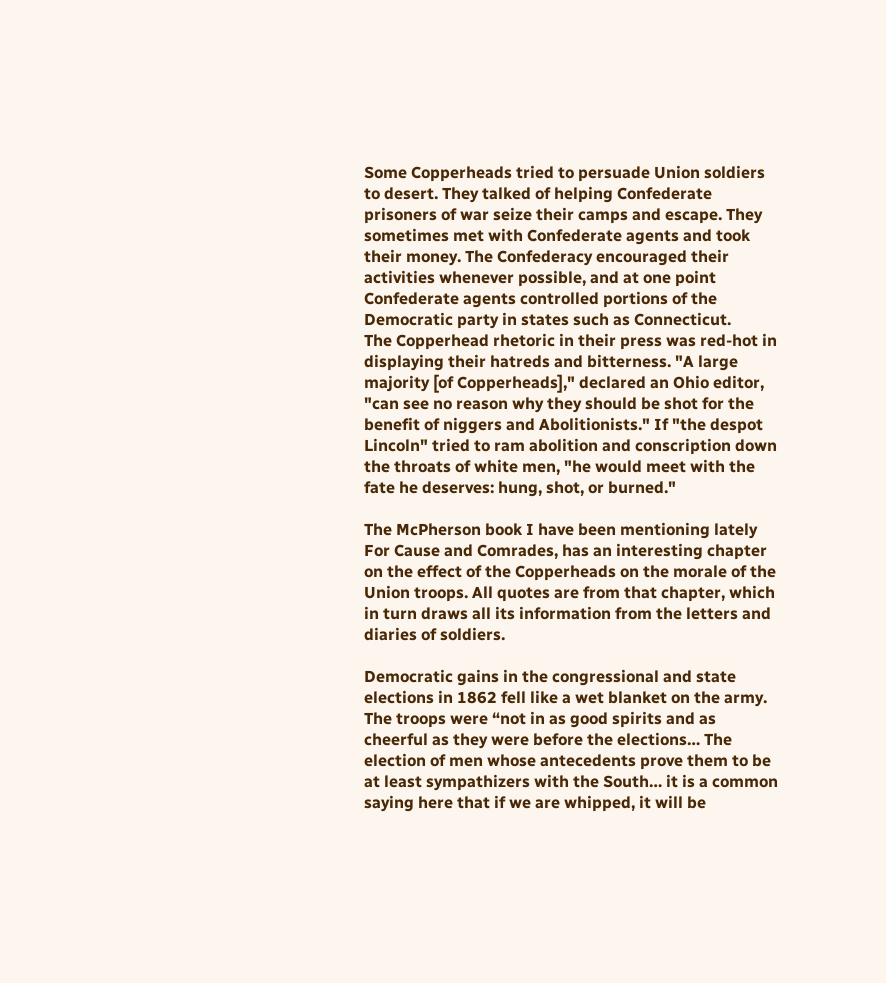Some Copperheads tried to persuade Union soldiers to desert. They talked of helping Confederate prisoners of war seize their camps and escape. They sometimes met with Confederate agents and took their money. The Confederacy encouraged their activities whenever possible, and at one point Confederate agents controlled portions of the Democratic party in states such as Connecticut.
The Copperhead rhetoric in their press was red-hot in displaying their hatreds and bitterness. "A large majority [of Copperheads]," declared an Ohio editor, "can see no reason why they should be shot for the benefit of niggers and Abolitionists." If "the despot Lincoln" tried to ram abolition and conscription down the throats of white men, "he would meet with the fate he deserves: hung, shot, or burned."

The McPherson book I have been mentioning lately For Cause and Comrades, has an interesting chapter on the effect of the Copperheads on the morale of the Union troops. All quotes are from that chapter, which in turn draws all its information from the letters and diaries of soldiers.

Democratic gains in the congressional and state elections in 1862 fell like a wet blanket on the army. The troops were “not in as good spirits and as cheerful as they were before the elections… The election of men whose antecedents prove them to be at least sympathizers with the South… it is a common saying here that if we are whipped, it will be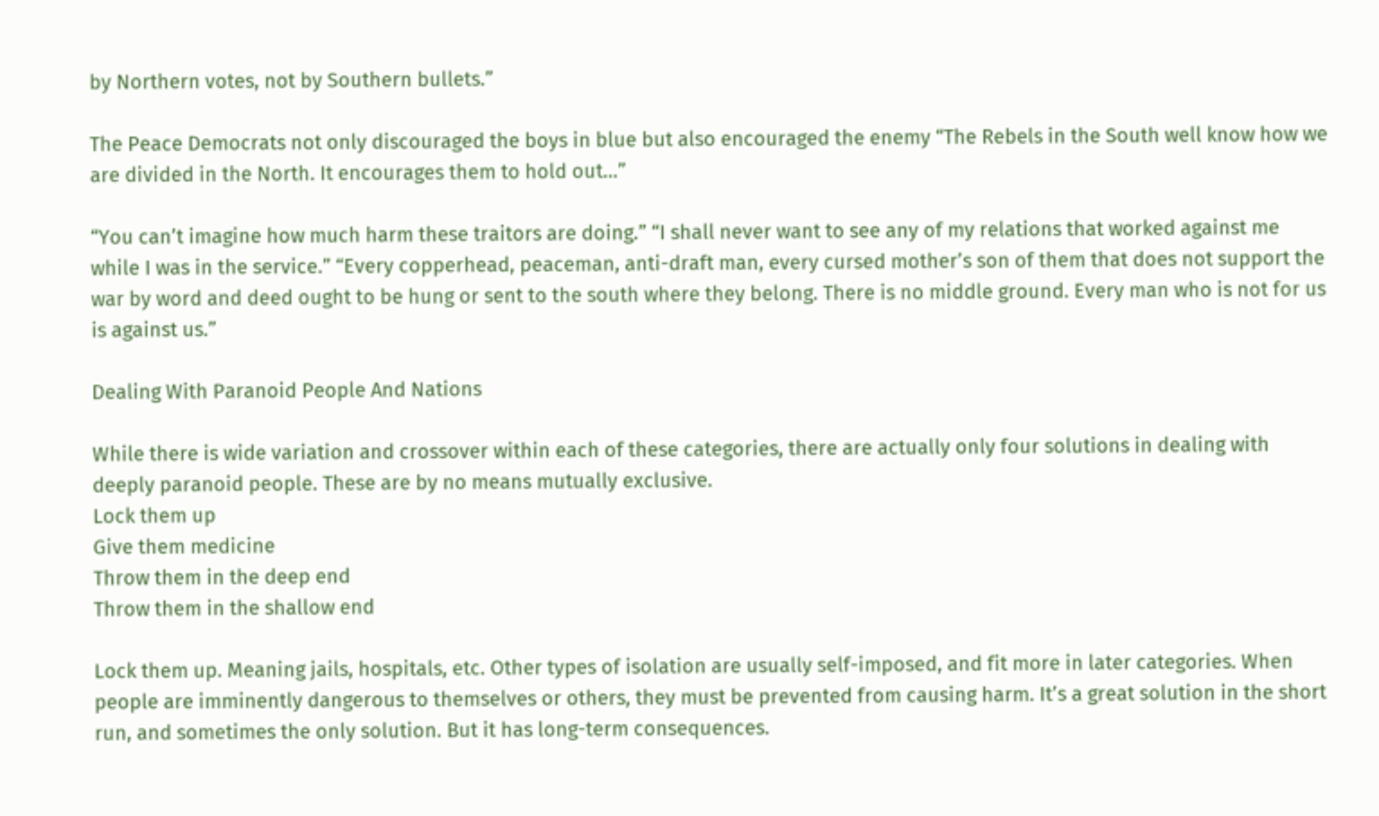by Northern votes, not by Southern bullets.”

The Peace Democrats not only discouraged the boys in blue but also encouraged the enemy “The Rebels in the South well know how we are divided in the North. It encourages them to hold out…”

“You can’t imagine how much harm these traitors are doing.” “I shall never want to see any of my relations that worked against me while I was in the service.” “Every copperhead, peaceman, anti-draft man, every cursed mother’s son of them that does not support the war by word and deed ought to be hung or sent to the south where they belong. There is no middle ground. Every man who is not for us is against us.”

Dealing With Paranoid People And Nations

While there is wide variation and crossover within each of these categories, there are actually only four solutions in dealing with deeply paranoid people. These are by no means mutually exclusive.
Lock them up
Give them medicine
Throw them in the deep end
Throw them in the shallow end

Lock them up. Meaning jails, hospitals, etc. Other types of isolation are usually self-imposed, and fit more in later categories. When people are imminently dangerous to themselves or others, they must be prevented from causing harm. It’s a great solution in the short run, and sometimes the only solution. But it has long-term consequences.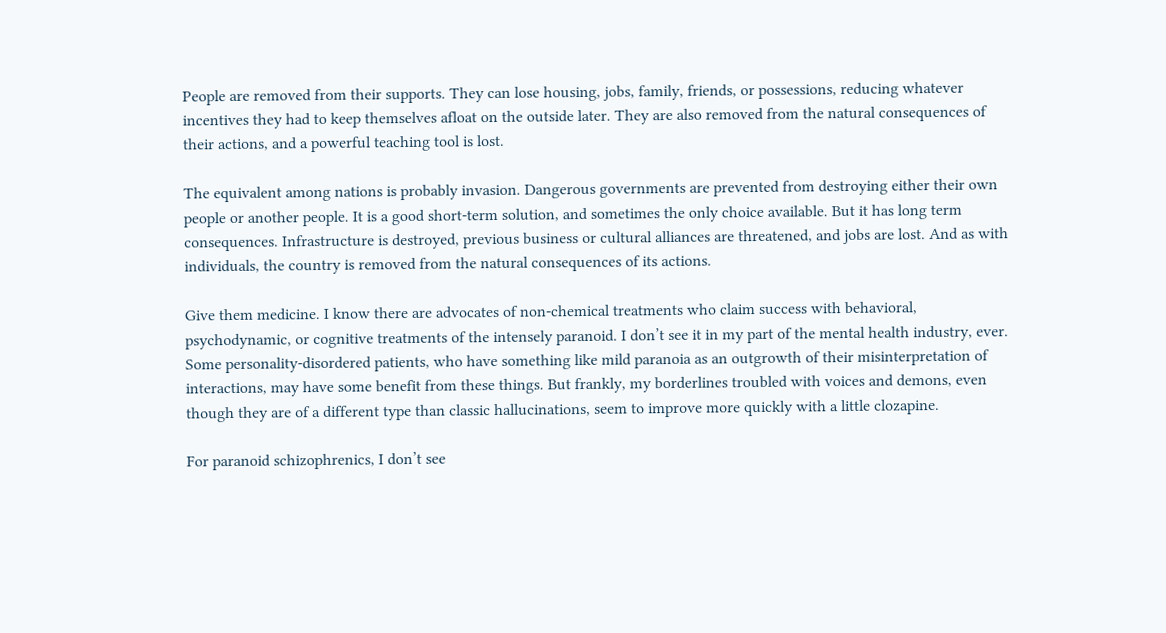People are removed from their supports. They can lose housing, jobs, family, friends, or possessions, reducing whatever incentives they had to keep themselves afloat on the outside later. They are also removed from the natural consequences of their actions, and a powerful teaching tool is lost.

The equivalent among nations is probably invasion. Dangerous governments are prevented from destroying either their own people or another people. It is a good short-term solution, and sometimes the only choice available. But it has long term consequences. Infrastructure is destroyed, previous business or cultural alliances are threatened, and jobs are lost. And as with individuals, the country is removed from the natural consequences of its actions.

Give them medicine. I know there are advocates of non-chemical treatments who claim success with behavioral, psychodynamic, or cognitive treatments of the intensely paranoid. I don’t see it in my part of the mental health industry, ever. Some personality-disordered patients, who have something like mild paranoia as an outgrowth of their misinterpretation of interactions, may have some benefit from these things. But frankly, my borderlines troubled with voices and demons, even though they are of a different type than classic hallucinations, seem to improve more quickly with a little clozapine.

For paranoid schizophrenics, I don’t see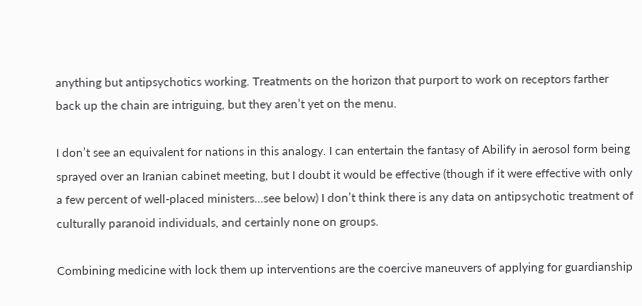anything but antipsychotics working. Treatments on the horizon that purport to work on receptors farther back up the chain are intriguing, but they aren’t yet on the menu.

I don’t see an equivalent for nations in this analogy. I can entertain the fantasy of Abilify in aerosol form being sprayed over an Iranian cabinet meeting, but I doubt it would be effective (though if it were effective with only a few percent of well-placed ministers…see below) I don’t think there is any data on antipsychotic treatment of culturally paranoid individuals, and certainly none on groups.

Combining medicine with lock them up interventions are the coercive maneuvers of applying for guardianship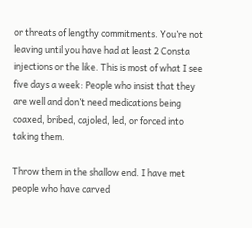or threats of lengthy commitments. You’re not leaving until you have had at least 2 Consta injections or the like. This is most of what I see five days a week: People who insist that they are well and don’t need medications being coaxed, bribed, cajoled, led, or forced into taking them.

Throw them in the shallow end. I have met people who have carved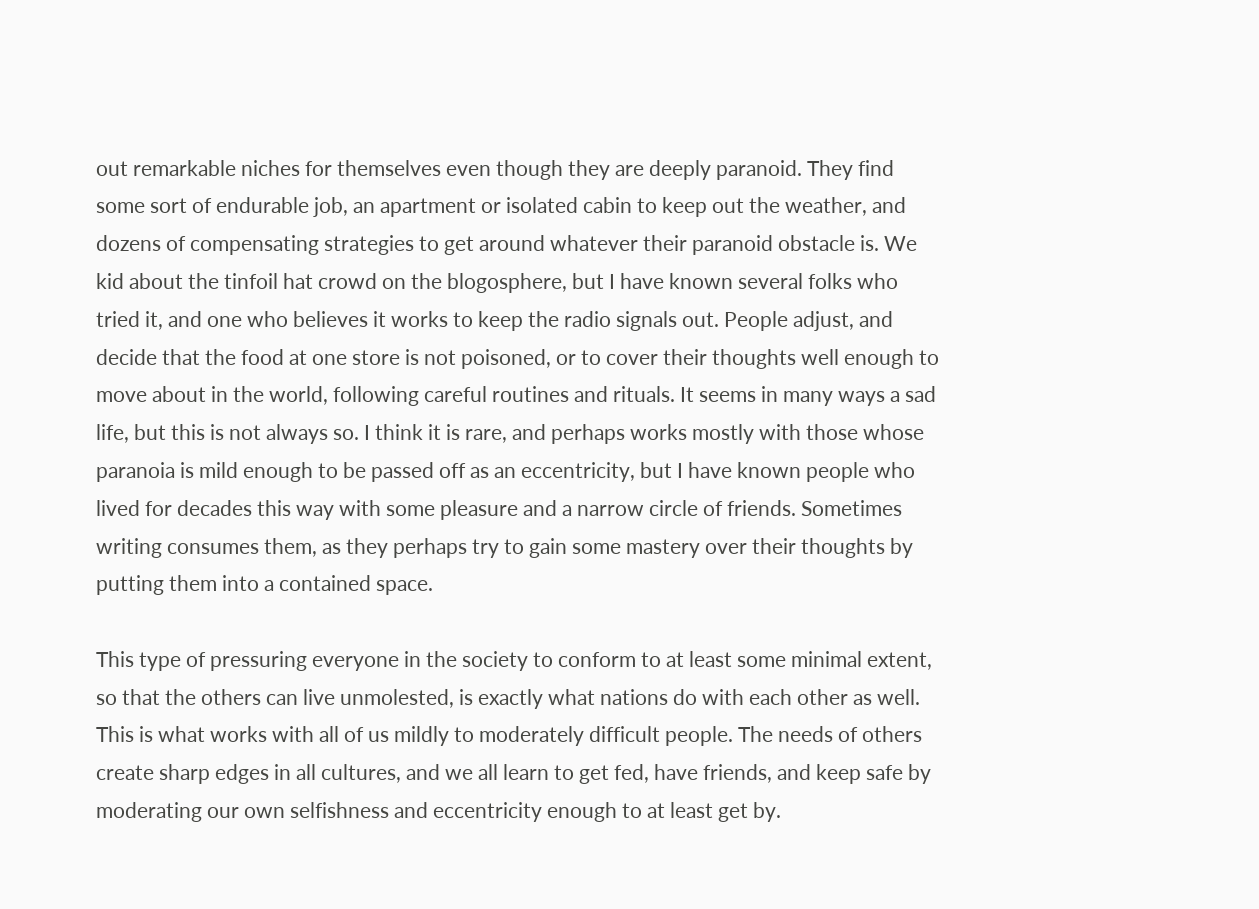out remarkable niches for themselves even though they are deeply paranoid. They find some sort of endurable job, an apartment or isolated cabin to keep out the weather, and dozens of compensating strategies to get around whatever their paranoid obstacle is. We kid about the tinfoil hat crowd on the blogosphere, but I have known several folks who tried it, and one who believes it works to keep the radio signals out. People adjust, and decide that the food at one store is not poisoned, or to cover their thoughts well enough to move about in the world, following careful routines and rituals. It seems in many ways a sad life, but this is not always so. I think it is rare, and perhaps works mostly with those whose paranoia is mild enough to be passed off as an eccentricity, but I have known people who lived for decades this way with some pleasure and a narrow circle of friends. Sometimes writing consumes them, as they perhaps try to gain some mastery over their thoughts by putting them into a contained space.

This type of pressuring everyone in the society to conform to at least some minimal extent, so that the others can live unmolested, is exactly what nations do with each other as well. This is what works with all of us mildly to moderately difficult people. The needs of others create sharp edges in all cultures, and we all learn to get fed, have friends, and keep safe by moderating our own selfishness and eccentricity enough to at least get by.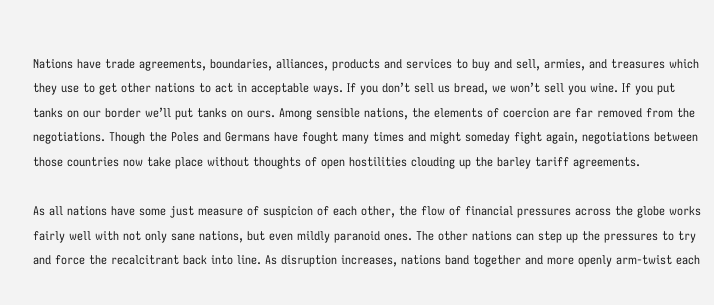Nations have trade agreements, boundaries, alliances, products and services to buy and sell, armies, and treasures which they use to get other nations to act in acceptable ways. If you don’t sell us bread, we won’t sell you wine. If you put tanks on our border we’ll put tanks on ours. Among sensible nations, the elements of coercion are far removed from the negotiations. Though the Poles and Germans have fought many times and might someday fight again, negotiations between those countries now take place without thoughts of open hostilities clouding up the barley tariff agreements.

As all nations have some just measure of suspicion of each other, the flow of financial pressures across the globe works fairly well with not only sane nations, but even mildly paranoid ones. The other nations can step up the pressures to try and force the recalcitrant back into line. As disruption increases, nations band together and more openly arm-twist each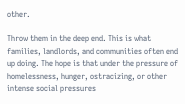other.

Throw them in the deep end. This is what families, landlords, and communities often end up doing. The hope is that under the pressure of homelessness, hunger, ostracizing, or other intense social pressures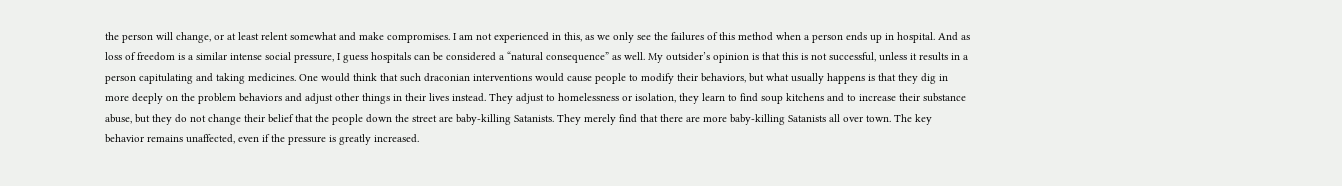the person will change, or at least relent somewhat and make compromises. I am not experienced in this, as we only see the failures of this method when a person ends up in hospital. And as loss of freedom is a similar intense social pressure, I guess hospitals can be considered a “natural consequence” as well. My outsider’s opinion is that this is not successful, unless it results in a person capitulating and taking medicines. One would think that such draconian interventions would cause people to modify their behaviors, but what usually happens is that they dig in more deeply on the problem behaviors and adjust other things in their lives instead. They adjust to homelessness or isolation, they learn to find soup kitchens and to increase their substance abuse, but they do not change their belief that the people down the street are baby-killing Satanists. They merely find that there are more baby-killing Satanists all over town. The key behavior remains unaffected, even if the pressure is greatly increased.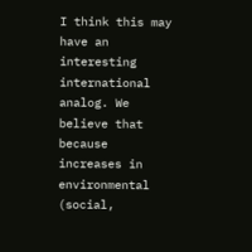I think this may have an interesting international analog. We believe that because increases in environmental (social,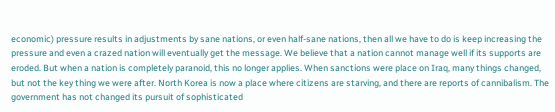economic) pressure results in adjustments by sane nations, or even half-sane nations, then all we have to do is keep increasing the pressure and even a crazed nation will eventually get the message. We believe that a nation cannot manage well if its supports are eroded. But when a nation is completely paranoid, this no longer applies. When sanctions were place on Iraq, many things changed, but not the key thing we were after. North Korea is now a place where citizens are starving, and there are reports of cannibalism. The government has not changed its pursuit of sophisticated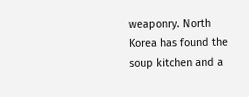weaponry. North Korea has found the soup kitchen and a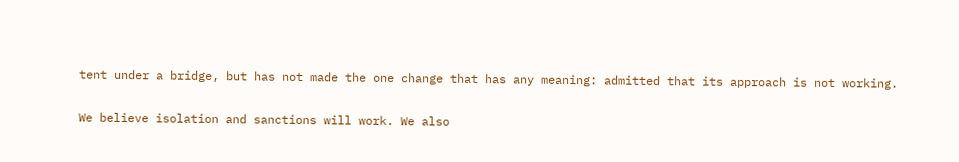tent under a bridge, but has not made the one change that has any meaning: admitted that its approach is not working.

We believe isolation and sanctions will work. We also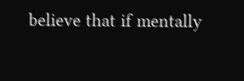believe that if mentally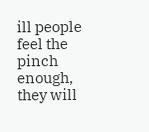ill people feel the pinch enough, they will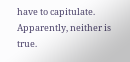have to capitulate. Apparently, neither is true.